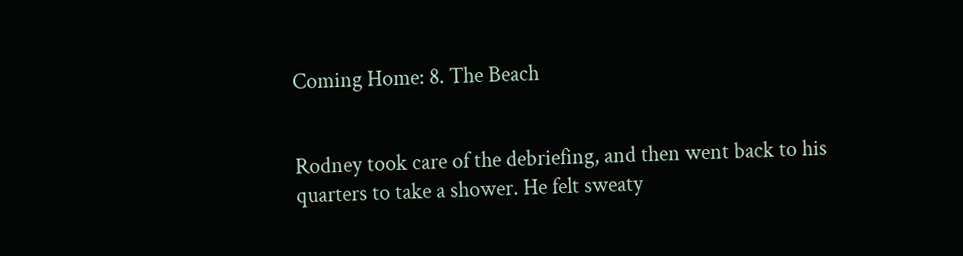Coming Home: 8. The Beach


Rodney took care of the debriefing, and then went back to his quarters to take a shower. He felt sweaty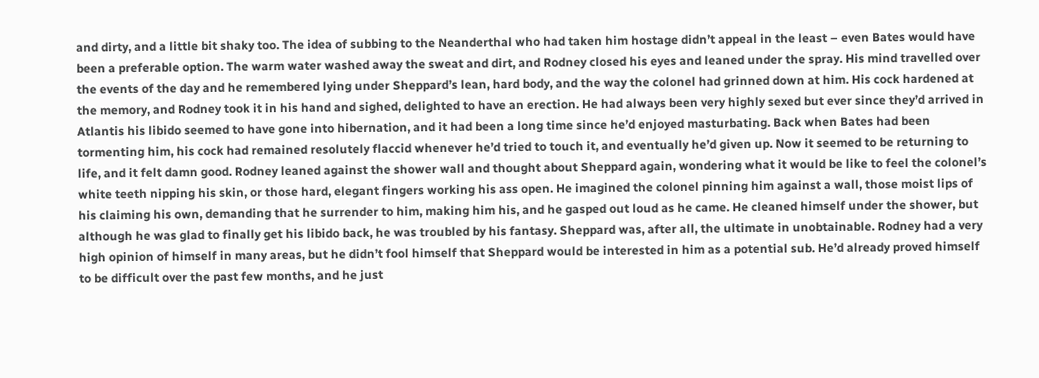and dirty, and a little bit shaky too. The idea of subbing to the Neanderthal who had taken him hostage didn’t appeal in the least – even Bates would have been a preferable option. The warm water washed away the sweat and dirt, and Rodney closed his eyes and leaned under the spray. His mind travelled over the events of the day and he remembered lying under Sheppard’s lean, hard body, and the way the colonel had grinned down at him. His cock hardened at the memory, and Rodney took it in his hand and sighed, delighted to have an erection. He had always been very highly sexed but ever since they’d arrived in Atlantis his libido seemed to have gone into hibernation, and it had been a long time since he’d enjoyed masturbating. Back when Bates had been tormenting him, his cock had remained resolutely flaccid whenever he’d tried to touch it, and eventually he’d given up. Now it seemed to be returning to life, and it felt damn good. Rodney leaned against the shower wall and thought about Sheppard again, wondering what it would be like to feel the colonel’s white teeth nipping his skin, or those hard, elegant fingers working his ass open. He imagined the colonel pinning him against a wall, those moist lips of his claiming his own, demanding that he surrender to him, making him his, and he gasped out loud as he came. He cleaned himself under the shower, but although he was glad to finally get his libido back, he was troubled by his fantasy. Sheppard was, after all, the ultimate in unobtainable. Rodney had a very high opinion of himself in many areas, but he didn’t fool himself that Sheppard would be interested in him as a potential sub. He’d already proved himself to be difficult over the past few months, and he just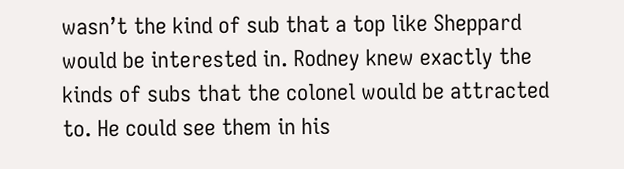wasn’t the kind of sub that a top like Sheppard would be interested in. Rodney knew exactly the kinds of subs that the colonel would be attracted to. He could see them in his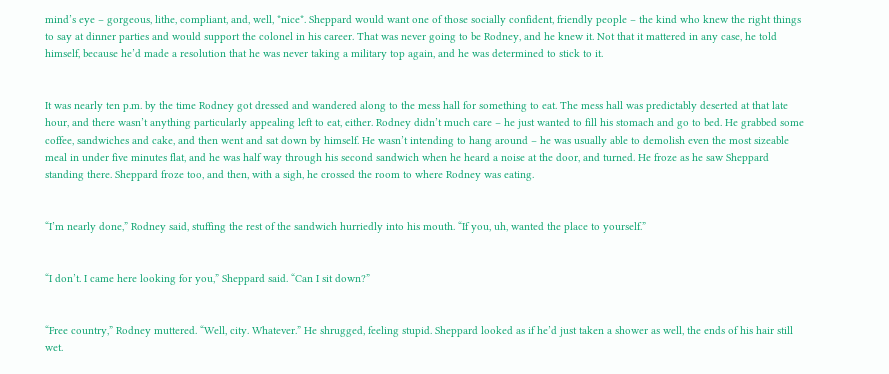mind’s eye – gorgeous, lithe, compliant, and, well, *nice*. Sheppard would want one of those socially confident, friendly people – the kind who knew the right things to say at dinner parties and would support the colonel in his career. That was never going to be Rodney, and he knew it. Not that it mattered in any case, he told himself, because he’d made a resolution that he was never taking a military top again, and he was determined to stick to it.


It was nearly ten p.m. by the time Rodney got dressed and wandered along to the mess hall for something to eat. The mess hall was predictably deserted at that late hour, and there wasn’t anything particularly appealing left to eat, either. Rodney didn’t much care – he just wanted to fill his stomach and go to bed. He grabbed some coffee, sandwiches and cake, and then went and sat down by himself. He wasn’t intending to hang around – he was usually able to demolish even the most sizeable meal in under five minutes flat, and he was half way through his second sandwich when he heard a noise at the door, and turned. He froze as he saw Sheppard standing there. Sheppard froze too, and then, with a sigh, he crossed the room to where Rodney was eating.


“I’m nearly done,” Rodney said, stuffing the rest of the sandwich hurriedly into his mouth. “If you, uh, wanted the place to yourself.”


“I don’t. I came here looking for you,” Sheppard said. “Can I sit down?”


“Free country,” Rodney muttered. “Well, city. Whatever.” He shrugged, feeling stupid. Sheppard looked as if he’d just taken a shower as well, the ends of his hair still wet.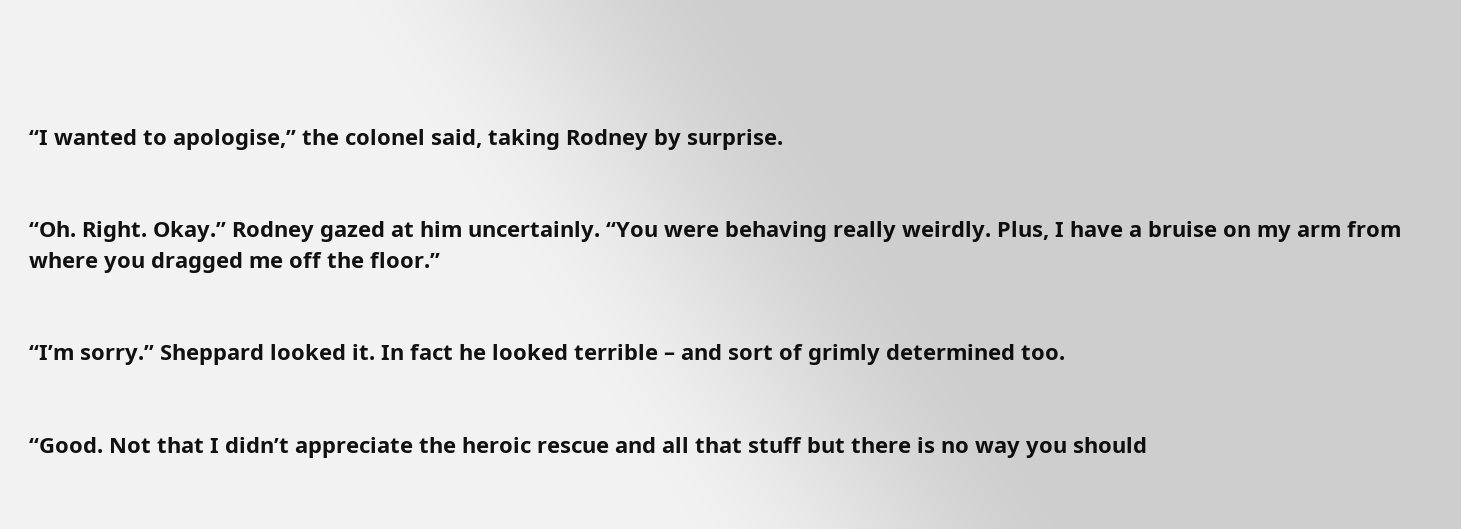“I wanted to apologise,” the colonel said, taking Rodney by surprise.


“Oh. Right. Okay.” Rodney gazed at him uncertainly. “You were behaving really weirdly. Plus, I have a bruise on my arm from where you dragged me off the floor.”


“I’m sorry.” Sheppard looked it. In fact he looked terrible – and sort of grimly determined too.


“Good. Not that I didn’t appreciate the heroic rescue and all that stuff but there is no way you should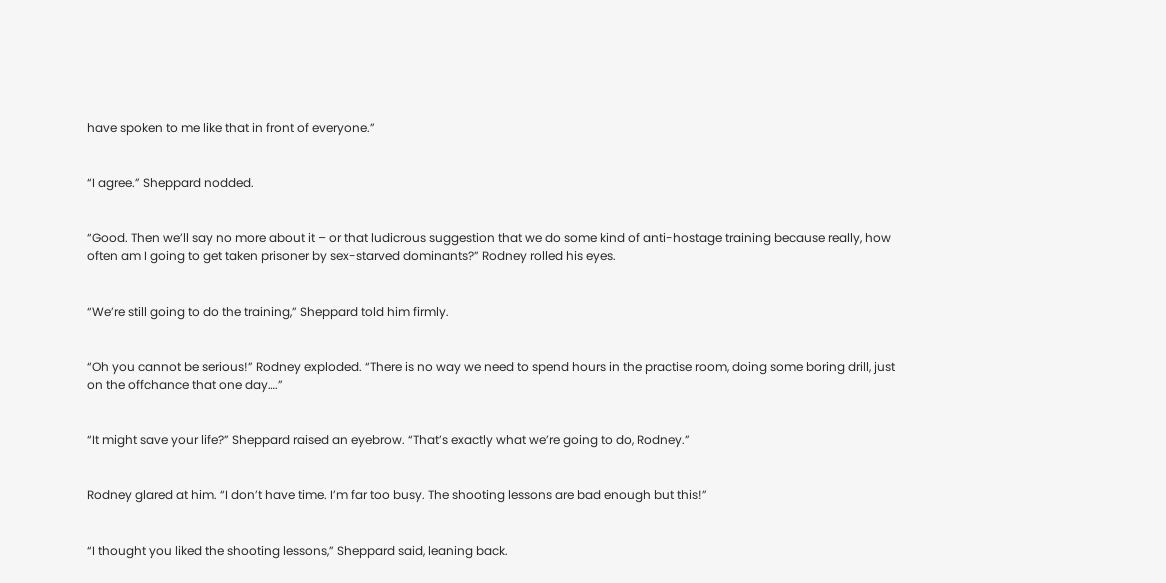have spoken to me like that in front of everyone.”


“I agree.” Sheppard nodded.


“Good. Then we’ll say no more about it – or that ludicrous suggestion that we do some kind of anti-hostage training because really, how often am I going to get taken prisoner by sex-starved dominants?” Rodney rolled his eyes.


“We’re still going to do the training,” Sheppard told him firmly.


“Oh you cannot be serious!” Rodney exploded. “There is no way we need to spend hours in the practise room, doing some boring drill, just on the offchance that one day….”


“It might save your life?” Sheppard raised an eyebrow. “That’s exactly what we’re going to do, Rodney.”


Rodney glared at him. “I don’t have time. I’m far too busy. The shooting lessons are bad enough but this!”


“I thought you liked the shooting lessons,” Sheppard said, leaning back.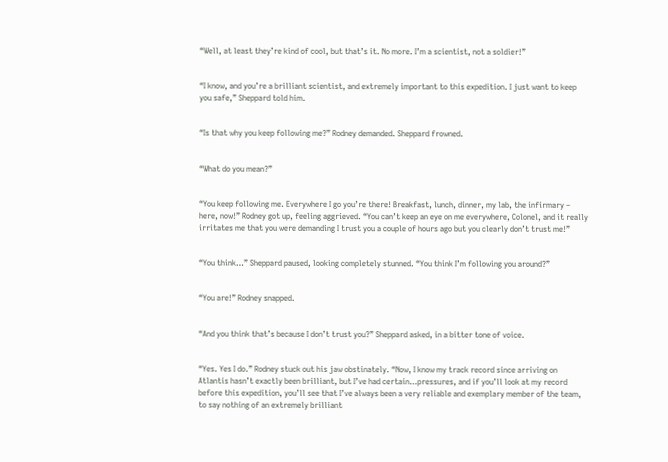“Well, at least they’re kind of cool, but that’s it. No more. I’m a scientist, not a soldier!”


“I know, and you’re a brilliant scientist, and extremely important to this expedition. I just want to keep you safe,” Sheppard told him.


“Is that why you keep following me?” Rodney demanded. Sheppard frowned.


“What do you mean?”


“You keep following me. Everywhere I go you’re there! Breakfast, lunch, dinner, my lab, the infirmary – here, now!” Rodney got up, feeling aggrieved. “You can’t keep an eye on me everywhere, Colonel, and it really irritates me that you were demanding I trust you a couple of hours ago but you clearly don’t trust me!”


“You think…” Sheppard paused, looking completely stunned. “You think I’m following you around?”


“You are!” Rodney snapped.


“And you think that’s because I don’t trust you?” Sheppard asked, in a bitter tone of voice.


“Yes. Yes I do.” Rodney stuck out his jaw obstinately. “Now, I know my track record since arriving on Atlantis hasn’t exactly been brilliant, but I’ve had certain…pressures, and if you’ll look at my record before this expedition, you’ll see that I’ve always been a very reliable and exemplary member of the team, to say nothing of an extremely brilliant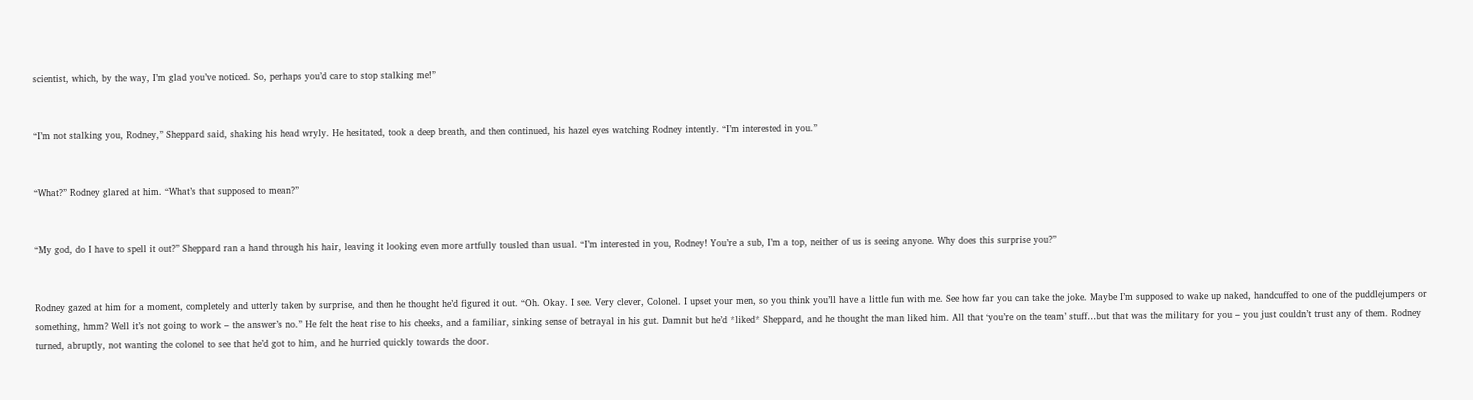scientist, which, by the way, I’m glad you’ve noticed. So, perhaps you’d care to stop stalking me!”


“I’m not stalking you, Rodney,” Sheppard said, shaking his head wryly. He hesitated, took a deep breath, and then continued, his hazel eyes watching Rodney intently. “I’m interested in you.”


“What?” Rodney glared at him. “What’s that supposed to mean?”


“My god, do I have to spell it out?” Sheppard ran a hand through his hair, leaving it looking even more artfully tousled than usual. “I’m interested in you, Rodney! You’re a sub, I’m a top, neither of us is seeing anyone. Why does this surprise you?”


Rodney gazed at him for a moment, completely and utterly taken by surprise, and then he thought he’d figured it out. “Oh. Okay. I see. Very clever, Colonel. I upset your men, so you think you’ll have a little fun with me. See how far you can take the joke. Maybe I’m supposed to wake up naked, handcuffed to one of the puddlejumpers or something, hmm? Well it’s not going to work – the answer’s no.” He felt the heat rise to his cheeks, and a familiar, sinking sense of betrayal in his gut. Damnit but he’d *liked* Sheppard, and he thought the man liked him. All that ‘you’re on the team’ stuff…but that was the military for you – you just couldn’t trust any of them. Rodney turned, abruptly, not wanting the colonel to see that he’d got to him, and he hurried quickly towards the door.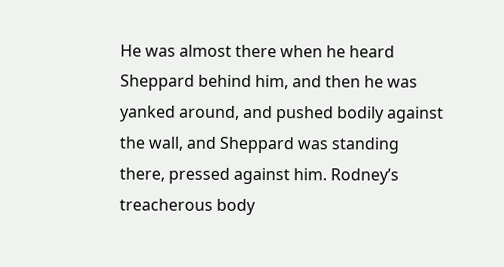He was almost there when he heard Sheppard behind him, and then he was yanked around, and pushed bodily against the wall, and Sheppard was standing there, pressed against him. Rodney’s treacherous body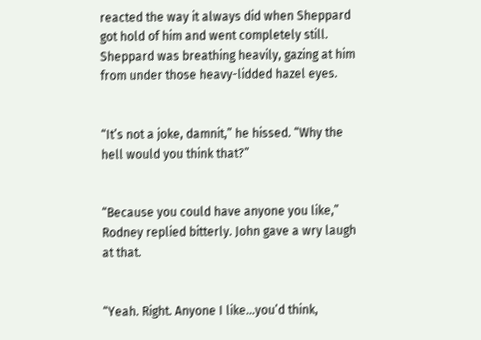reacted the way it always did when Sheppard got hold of him and went completely still. Sheppard was breathing heavily, gazing at him from under those heavy-lidded hazel eyes.


“It’s not a joke, damnit,” he hissed. “Why the hell would you think that?”


“Because you could have anyone you like,” Rodney replied bitterly. John gave a wry laugh at that.


“Yeah. Right. Anyone I like…you’d think,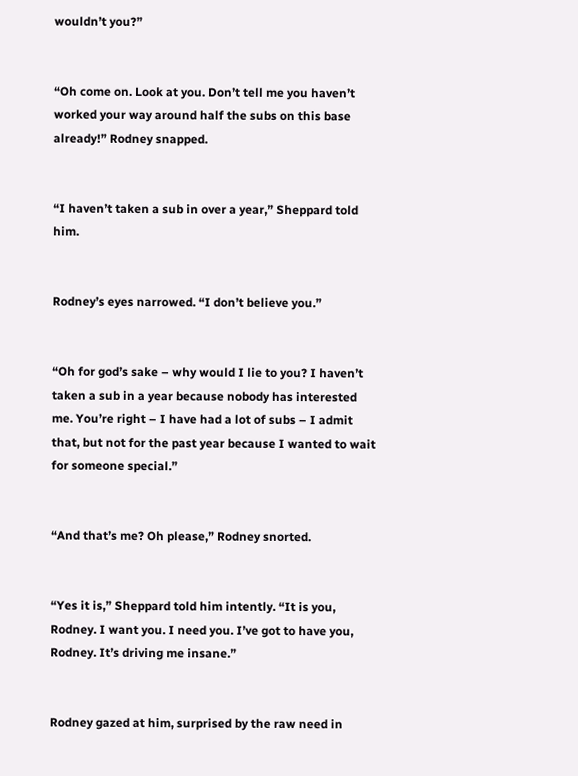wouldn’t you?”


“Oh come on. Look at you. Don’t tell me you haven’t worked your way around half the subs on this base already!” Rodney snapped.


“I haven’t taken a sub in over a year,” Sheppard told him.


Rodney’s eyes narrowed. “I don’t believe you.”


“Oh for god’s sake – why would I lie to you? I haven’t taken a sub in a year because nobody has interested me. You’re right – I have had a lot of subs – I admit that, but not for the past year because I wanted to wait for someone special.”


“And that’s me? Oh please,” Rodney snorted.


“Yes it is,” Sheppard told him intently. “It is you, Rodney. I want you. I need you. I’ve got to have you, Rodney. It’s driving me insane.”


Rodney gazed at him, surprised by the raw need in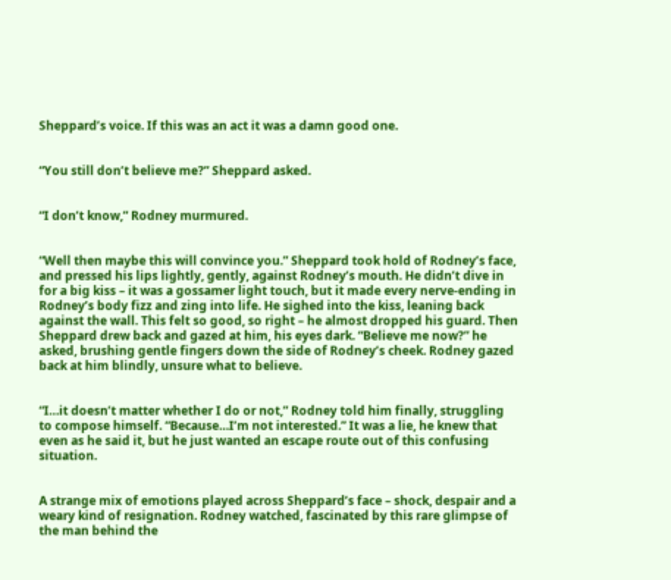Sheppard’s voice. If this was an act it was a damn good one.


“You still don’t believe me?” Sheppard asked.


“I don’t know,” Rodney murmured.


“Well then maybe this will convince you.” Sheppard took hold of Rodney’s face, and pressed his lips lightly, gently, against Rodney’s mouth. He didn’t dive in for a big kiss – it was a gossamer light touch, but it made every nerve-ending in Rodney’s body fizz and zing into life. He sighed into the kiss, leaning back against the wall. This felt so good, so right – he almost dropped his guard. Then Sheppard drew back and gazed at him, his eyes dark. “Believe me now?” he asked, brushing gentle fingers down the side of Rodney’s cheek. Rodney gazed back at him blindly, unsure what to believe.


“I…it doesn’t matter whether I do or not,” Rodney told him finally, struggling to compose himself. “Because…I’m not interested.” It was a lie, he knew that even as he said it, but he just wanted an escape route out of this confusing situation.


A strange mix of emotions played across Sheppard’s face – shock, despair and a weary kind of resignation. Rodney watched, fascinated by this rare glimpse of the man behind the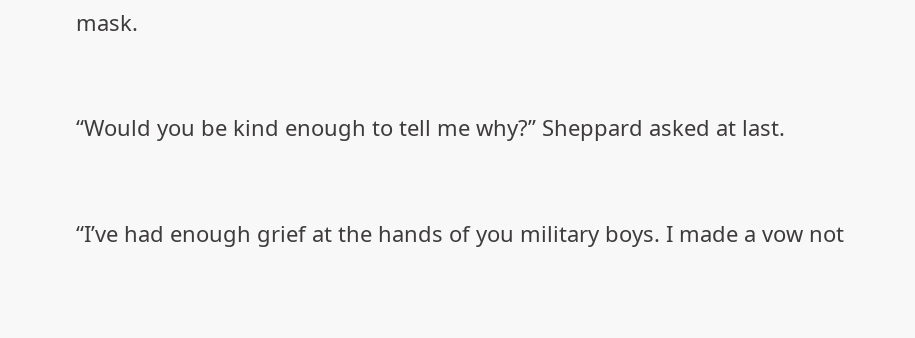mask.


“Would you be kind enough to tell me why?” Sheppard asked at last.


“I’ve had enough grief at the hands of you military boys. I made a vow not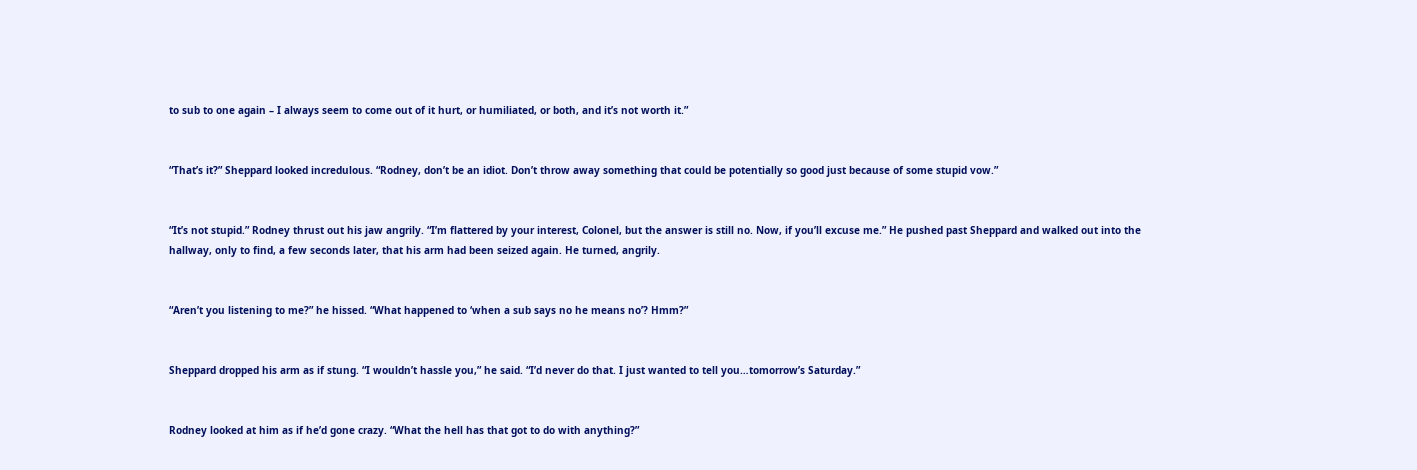to sub to one again – I always seem to come out of it hurt, or humiliated, or both, and it’s not worth it.”


“That’s it?” Sheppard looked incredulous. “Rodney, don’t be an idiot. Don’t throw away something that could be potentially so good just because of some stupid vow.”


“It’s not stupid.” Rodney thrust out his jaw angrily. “I’m flattered by your interest, Colonel, but the answer is still no. Now, if you’ll excuse me.” He pushed past Sheppard and walked out into the hallway, only to find, a few seconds later, that his arm had been seized again. He turned, angrily.


“Aren’t you listening to me?” he hissed. “What happened to ‘when a sub says no he means no’? Hmm?”


Sheppard dropped his arm as if stung. “I wouldn’t hassle you,” he said. “I’d never do that. I just wanted to tell you…tomorrow’s Saturday.”


Rodney looked at him as if he’d gone crazy. “What the hell has that got to do with anything?”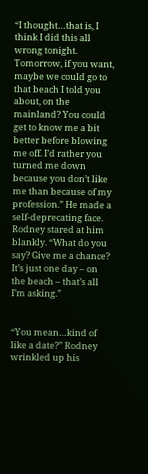“I thought…that is, I think I did this all wrong tonight. Tomorrow, if you want, maybe we could go to that beach I told you about, on the mainland? You could get to know me a bit better before blowing me off. I’d rather you turned me down because you don’t like me than because of my profession.” He made a self-deprecating face. Rodney stared at him blankly. “What do you say? Give me a chance? It’s just one day – on the beach – that’s all I’m asking.”


“You mean…kind of like a date?” Rodney wrinkled up his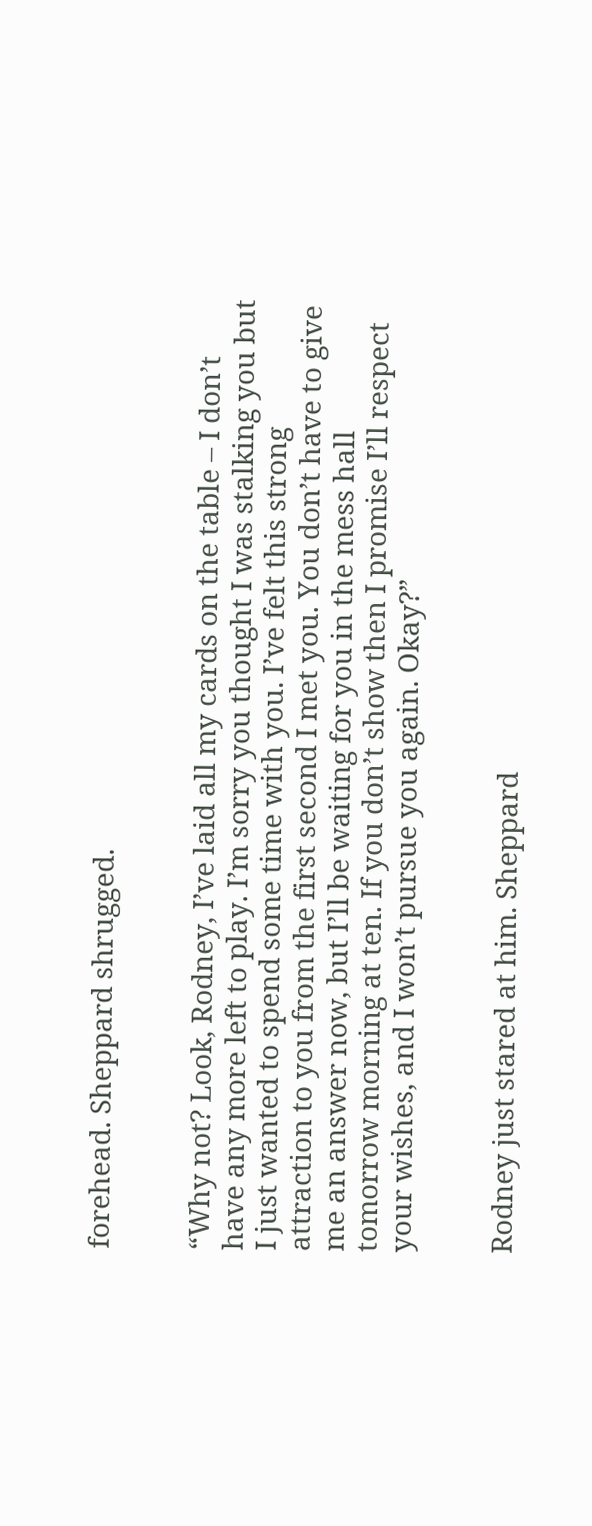forehead. Sheppard shrugged.


“Why not? Look, Rodney, I’ve laid all my cards on the table – I don’t have any more left to play. I’m sorry you thought I was stalking you but I just wanted to spend some time with you. I’ve felt this strong attraction to you from the first second I met you. You don’t have to give me an answer now, but I’ll be waiting for you in the mess hall tomorrow morning at ten. If you don’t show then I promise I’ll respect your wishes, and I won’t pursue you again. Okay?”


Rodney just stared at him. Sheppard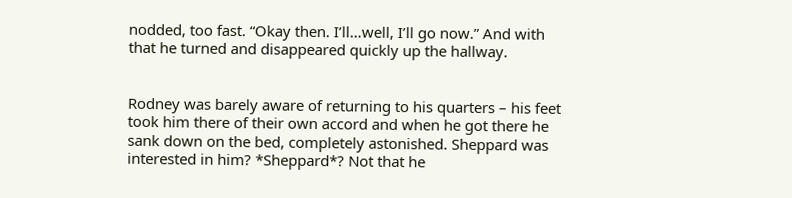nodded, too fast. “Okay then. I’ll…well, I’ll go now.” And with that he turned and disappeared quickly up the hallway.


Rodney was barely aware of returning to his quarters – his feet took him there of their own accord and when he got there he sank down on the bed, completely astonished. Sheppard was interested in him? *Sheppard*? Not that he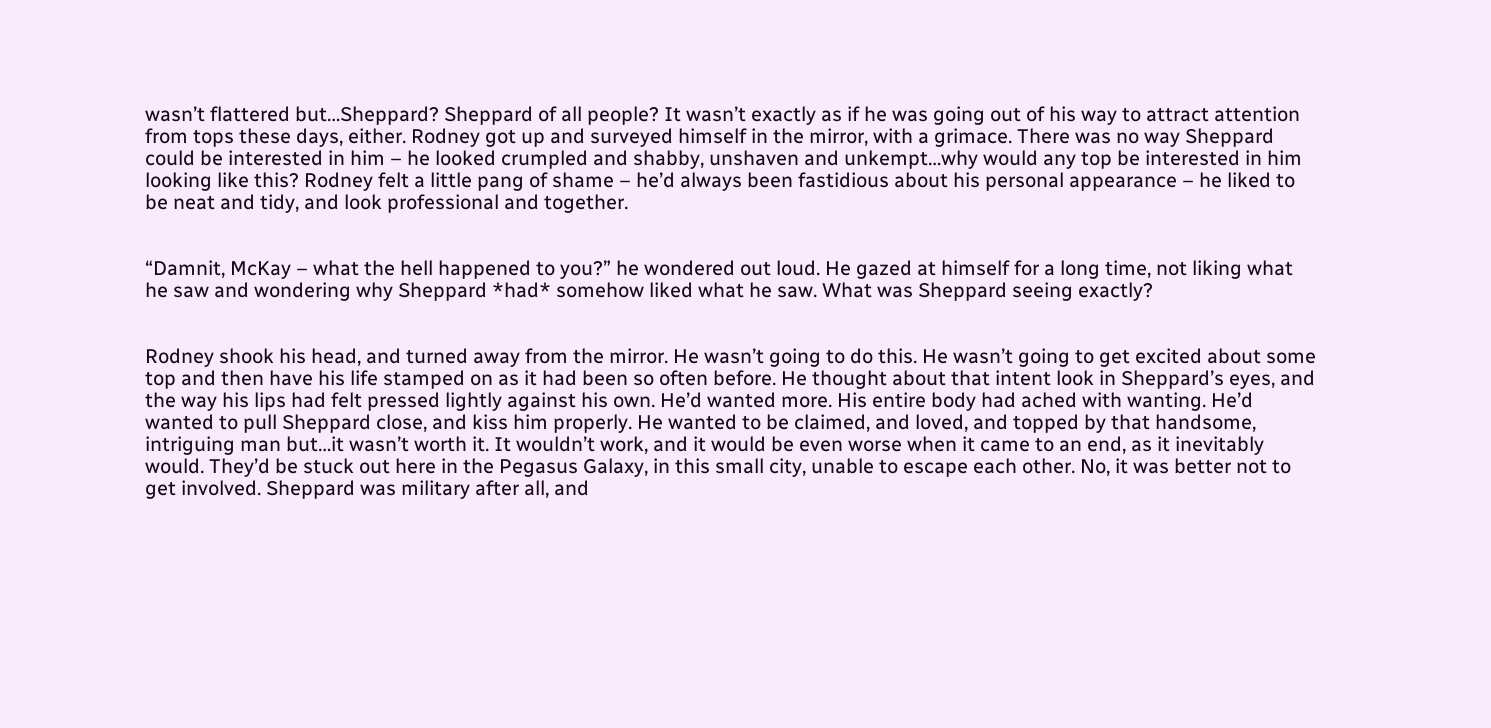wasn’t flattered but…Sheppard? Sheppard of all people? It wasn’t exactly as if he was going out of his way to attract attention from tops these days, either. Rodney got up and surveyed himself in the mirror, with a grimace. There was no way Sheppard could be interested in him – he looked crumpled and shabby, unshaven and unkempt…why would any top be interested in him looking like this? Rodney felt a little pang of shame – he’d always been fastidious about his personal appearance – he liked to be neat and tidy, and look professional and together.


“Damnit, McKay – what the hell happened to you?” he wondered out loud. He gazed at himself for a long time, not liking what he saw and wondering why Sheppard *had* somehow liked what he saw. What was Sheppard seeing exactly?


Rodney shook his head, and turned away from the mirror. He wasn’t going to do this. He wasn’t going to get excited about some top and then have his life stamped on as it had been so often before. He thought about that intent look in Sheppard’s eyes, and the way his lips had felt pressed lightly against his own. He’d wanted more. His entire body had ached with wanting. He’d wanted to pull Sheppard close, and kiss him properly. He wanted to be claimed, and loved, and topped by that handsome, intriguing man but…it wasn’t worth it. It wouldn’t work, and it would be even worse when it came to an end, as it inevitably would. They’d be stuck out here in the Pegasus Galaxy, in this small city, unable to escape each other. No, it was better not to get involved. Sheppard was military after all, and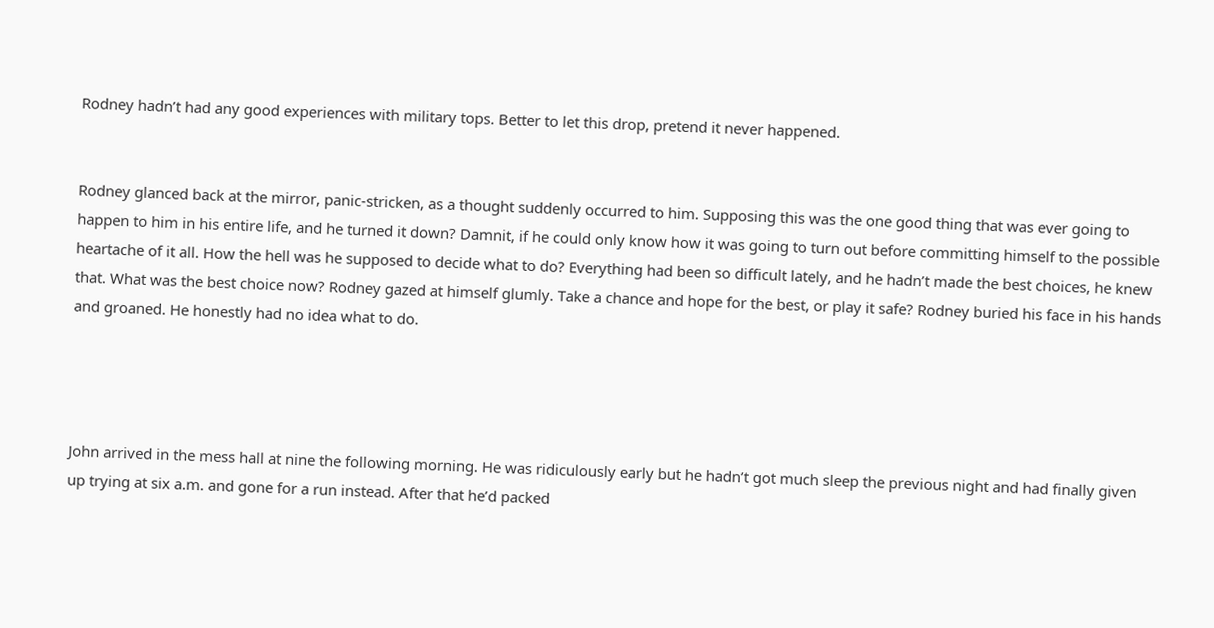Rodney hadn’t had any good experiences with military tops. Better to let this drop, pretend it never happened.


Rodney glanced back at the mirror, panic-stricken, as a thought suddenly occurred to him. Supposing this was the one good thing that was ever going to happen to him in his entire life, and he turned it down? Damnit, if he could only know how it was going to turn out before committing himself to the possible heartache of it all. How the hell was he supposed to decide what to do? Everything had been so difficult lately, and he hadn’t made the best choices, he knew that. What was the best choice now? Rodney gazed at himself glumly. Take a chance and hope for the best, or play it safe? Rodney buried his face in his hands and groaned. He honestly had no idea what to do.




John arrived in the mess hall at nine the following morning. He was ridiculously early but he hadn’t got much sleep the previous night and had finally given up trying at six a.m. and gone for a run instead. After that he’d packed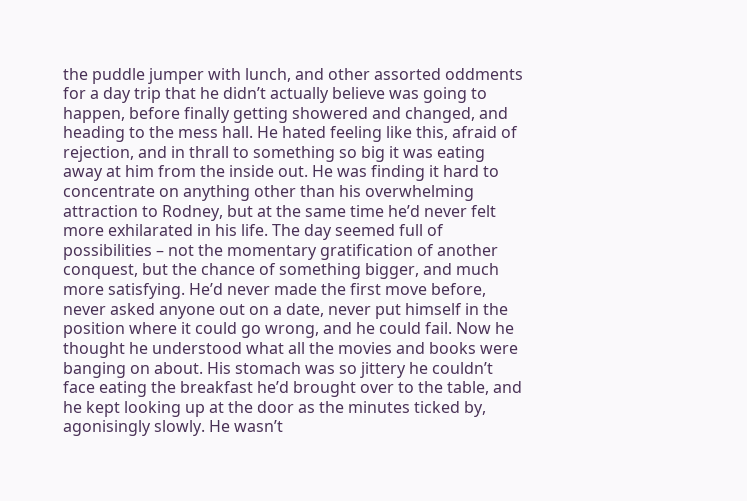the puddle jumper with lunch, and other assorted oddments for a day trip that he didn’t actually believe was going to happen, before finally getting showered and changed, and heading to the mess hall. He hated feeling like this, afraid of rejection, and in thrall to something so big it was eating away at him from the inside out. He was finding it hard to concentrate on anything other than his overwhelming attraction to Rodney, but at the same time he’d never felt more exhilarated in his life. The day seemed full of possibilities – not the momentary gratification of another conquest, but the chance of something bigger, and much more satisfying. He’d never made the first move before, never asked anyone out on a date, never put himself in the position where it could go wrong, and he could fail. Now he thought he understood what all the movies and books were banging on about. His stomach was so jittery he couldn’t face eating the breakfast he’d brought over to the table, and he kept looking up at the door as the minutes ticked by, agonisingly slowly. He wasn’t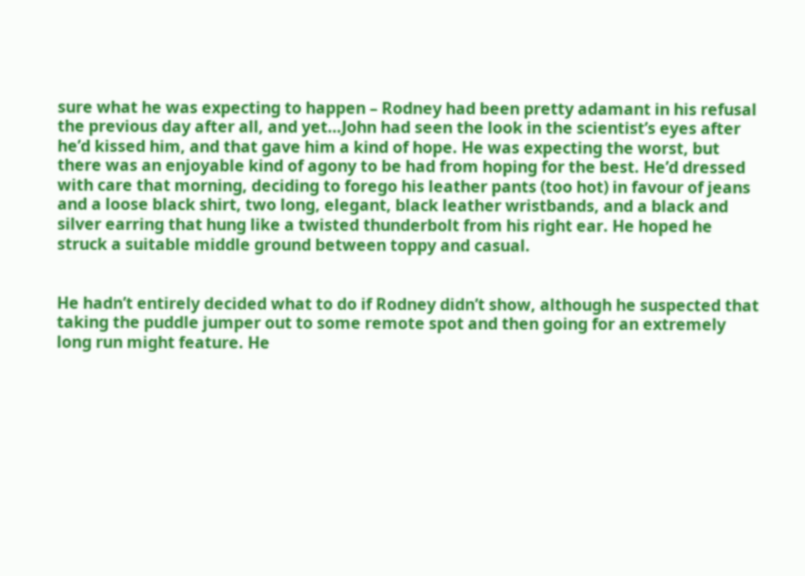sure what he was expecting to happen – Rodney had been pretty adamant in his refusal the previous day after all, and yet…John had seen the look in the scientist’s eyes after he’d kissed him, and that gave him a kind of hope. He was expecting the worst, but there was an enjoyable kind of agony to be had from hoping for the best. He’d dressed with care that morning, deciding to forego his leather pants (too hot) in favour of jeans and a loose black shirt, two long, elegant, black leather wristbands, and a black and silver earring that hung like a twisted thunderbolt from his right ear. He hoped he struck a suitable middle ground between toppy and casual.


He hadn’t entirely decided what to do if Rodney didn’t show, although he suspected that taking the puddle jumper out to some remote spot and then going for an extremely long run might feature. He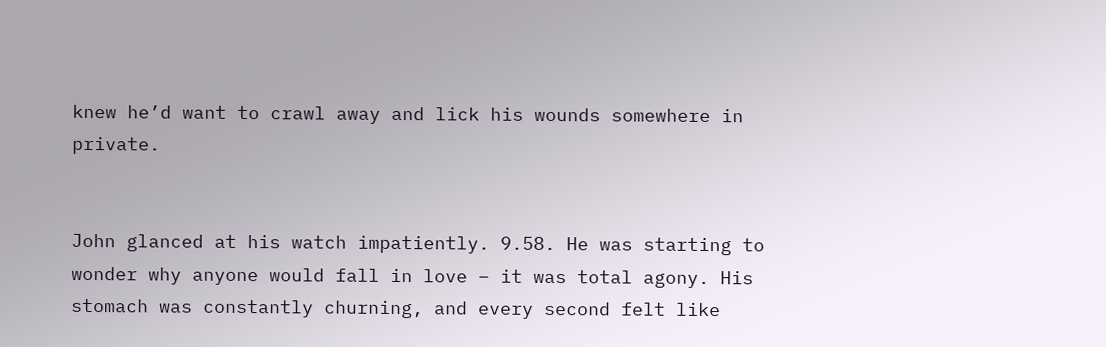knew he’d want to crawl away and lick his wounds somewhere in private.


John glanced at his watch impatiently. 9.58. He was starting to wonder why anyone would fall in love – it was total agony. His stomach was constantly churning, and every second felt like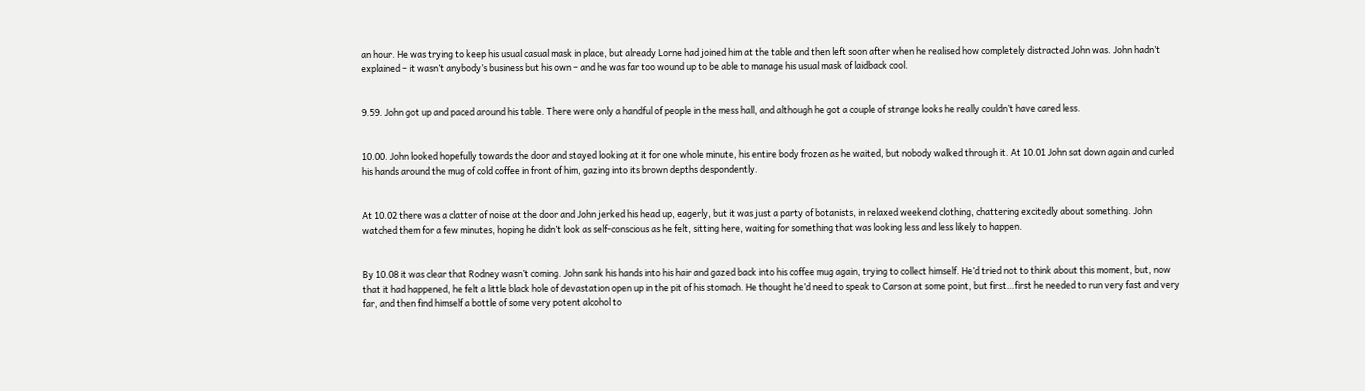an hour. He was trying to keep his usual casual mask in place, but already Lorne had joined him at the table and then left soon after when he realised how completely distracted John was. John hadn’t explained – it wasn’t anybody’s business but his own – and he was far too wound up to be able to manage his usual mask of laidback cool.


9.59. John got up and paced around his table. There were only a handful of people in the mess hall, and although he got a couple of strange looks he really couldn’t have cared less.


10.00. John looked hopefully towards the door and stayed looking at it for one whole minute, his entire body frozen as he waited, but nobody walked through it. At 10.01 John sat down again and curled his hands around the mug of cold coffee in front of him, gazing into its brown depths despondently.


At 10.02 there was a clatter of noise at the door and John jerked his head up, eagerly, but it was just a party of botanists, in relaxed weekend clothing, chattering excitedly about something. John watched them for a few minutes, hoping he didn’t look as self-conscious as he felt, sitting here, waiting for something that was looking less and less likely to happen.


By 10.08 it was clear that Rodney wasn’t coming. John sank his hands into his hair and gazed back into his coffee mug again, trying to collect himself. He’d tried not to think about this moment, but, now that it had happened, he felt a little black hole of devastation open up in the pit of his stomach. He thought he’d need to speak to Carson at some point, but first…first he needed to run very fast and very far, and then find himself a bottle of some very potent alcohol to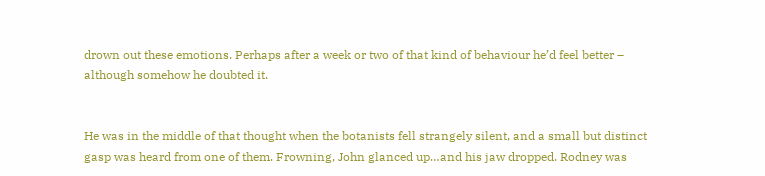drown out these emotions. Perhaps after a week or two of that kind of behaviour he’d feel better – although somehow he doubted it.


He was in the middle of that thought when the botanists fell strangely silent, and a small but distinct gasp was heard from one of them. Frowning, John glanced up…and his jaw dropped. Rodney was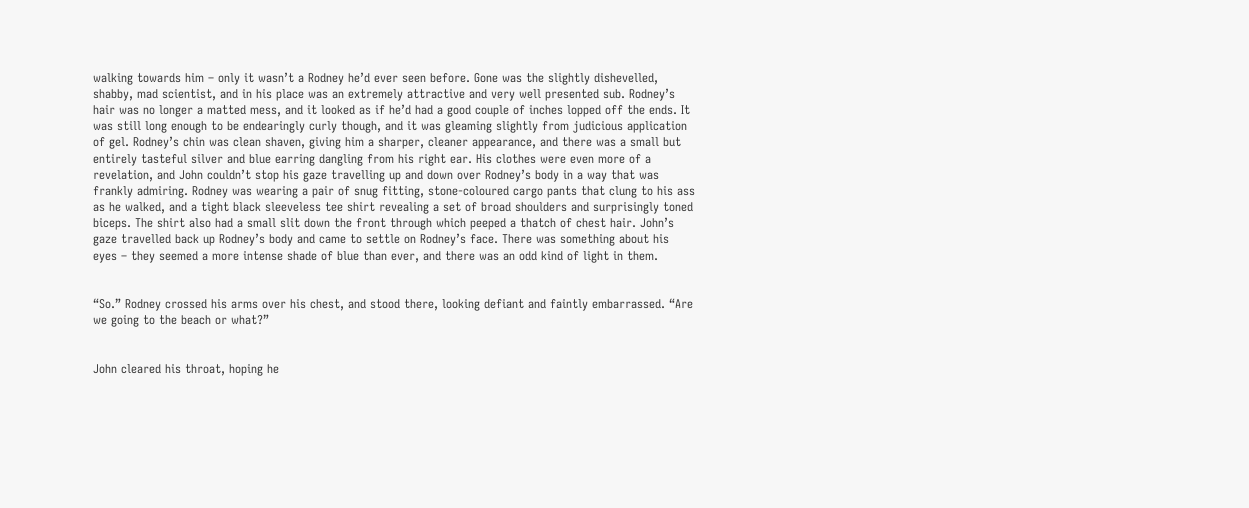walking towards him – only it wasn’t a Rodney he’d ever seen before. Gone was the slightly dishevelled, shabby, mad scientist, and in his place was an extremely attractive and very well presented sub. Rodney’s hair was no longer a matted mess, and it looked as if he’d had a good couple of inches lopped off the ends. It was still long enough to be endearingly curly though, and it was gleaming slightly from judicious application of gel. Rodney’s chin was clean shaven, giving him a sharper, cleaner appearance, and there was a small but entirely tasteful silver and blue earring dangling from his right ear. His clothes were even more of a revelation, and John couldn’t stop his gaze travelling up and down over Rodney’s body in a way that was frankly admiring. Rodney was wearing a pair of snug fitting, stone-coloured cargo pants that clung to his ass as he walked, and a tight black sleeveless tee shirt revealing a set of broad shoulders and surprisingly toned biceps. The shirt also had a small slit down the front through which peeped a thatch of chest hair. John’s gaze travelled back up Rodney’s body and came to settle on Rodney’s face. There was something about his eyes – they seemed a more intense shade of blue than ever, and there was an odd kind of light in them.


“So.” Rodney crossed his arms over his chest, and stood there, looking defiant and faintly embarrassed. “Are we going to the beach or what?”


John cleared his throat, hoping he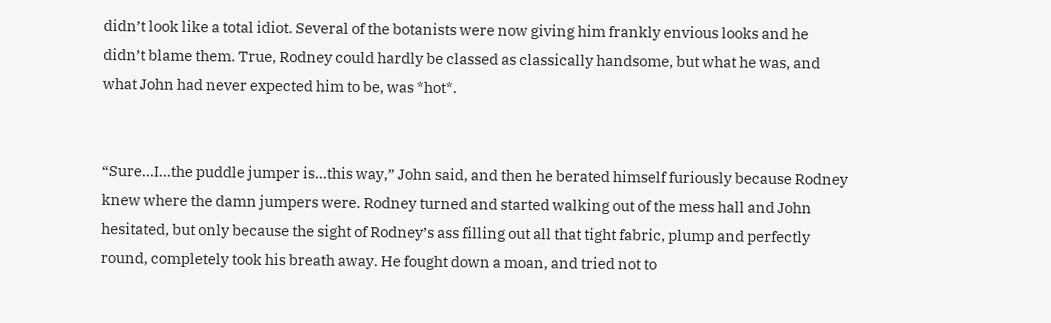didn’t look like a total idiot. Several of the botanists were now giving him frankly envious looks and he didn’t blame them. True, Rodney could hardly be classed as classically handsome, but what he was, and what John had never expected him to be, was *hot*.


“Sure…I…the puddle jumper is…this way,” John said, and then he berated himself furiously because Rodney knew where the damn jumpers were. Rodney turned and started walking out of the mess hall and John hesitated, but only because the sight of Rodney’s ass filling out all that tight fabric, plump and perfectly round, completely took his breath away. He fought down a moan, and tried not to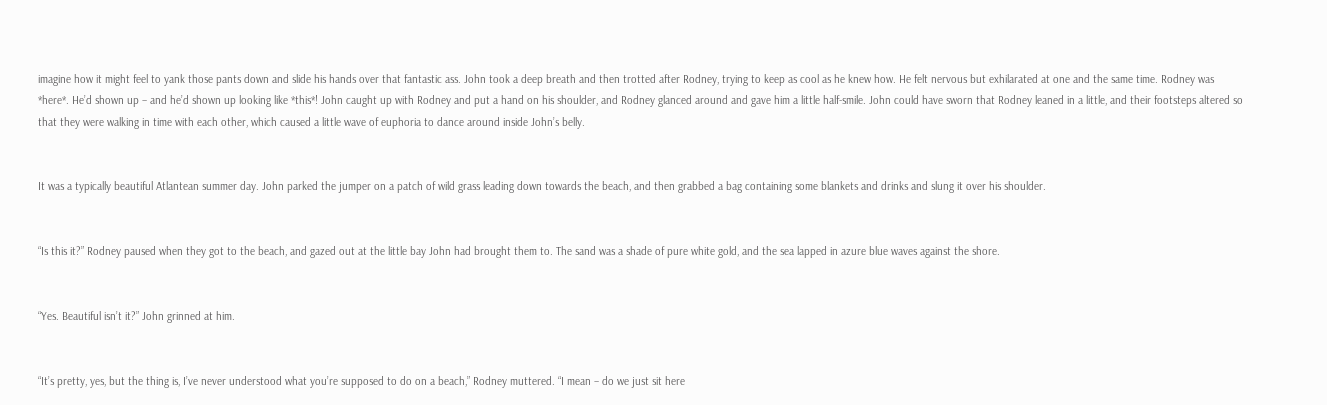imagine how it might feel to yank those pants down and slide his hands over that fantastic ass. John took a deep breath and then trotted after Rodney, trying to keep as cool as he knew how. He felt nervous but exhilarated at one and the same time. Rodney was *here*. He’d shown up – and he’d shown up looking like *this*! John caught up with Rodney and put a hand on his shoulder, and Rodney glanced around and gave him a little half-smile. John could have sworn that Rodney leaned in a little, and their footsteps altered so that they were walking in time with each other, which caused a little wave of euphoria to dance around inside John’s belly.


It was a typically beautiful Atlantean summer day. John parked the jumper on a patch of wild grass leading down towards the beach, and then grabbed a bag containing some blankets and drinks and slung it over his shoulder.


“Is this it?” Rodney paused when they got to the beach, and gazed out at the little bay John had brought them to. The sand was a shade of pure white gold, and the sea lapped in azure blue waves against the shore.


“Yes. Beautiful isn’t it?” John grinned at him.


“It’s pretty, yes, but the thing is, I’ve never understood what you’re supposed to do on a beach,” Rodney muttered. “I mean – do we just sit here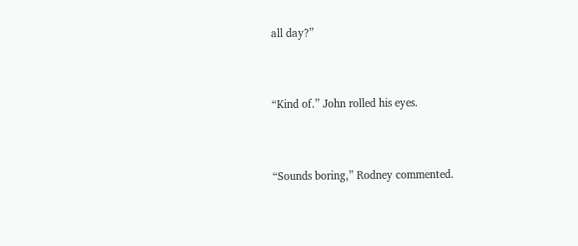all day?”


“Kind of.” John rolled his eyes.


“Sounds boring,” Rodney commented.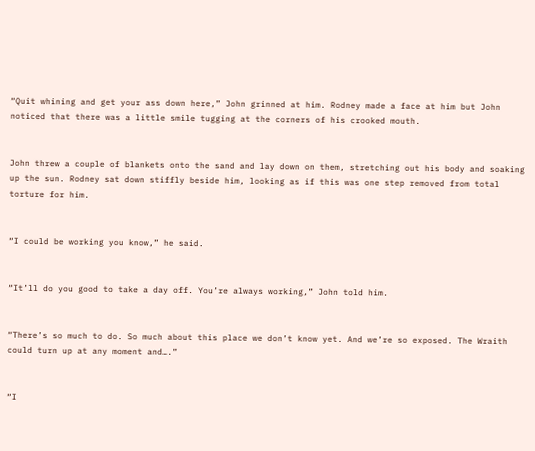“Quit whining and get your ass down here,” John grinned at him. Rodney made a face at him but John noticed that there was a little smile tugging at the corners of his crooked mouth.


John threw a couple of blankets onto the sand and lay down on them, stretching out his body and soaking up the sun. Rodney sat down stiffly beside him, looking as if this was one step removed from total torture for him.


“I could be working you know,” he said.


“It’ll do you good to take a day off. You’re always working,” John told him.


“There’s so much to do. So much about this place we don’t know yet. And we’re so exposed. The Wraith could turn up at any moment and….”


“I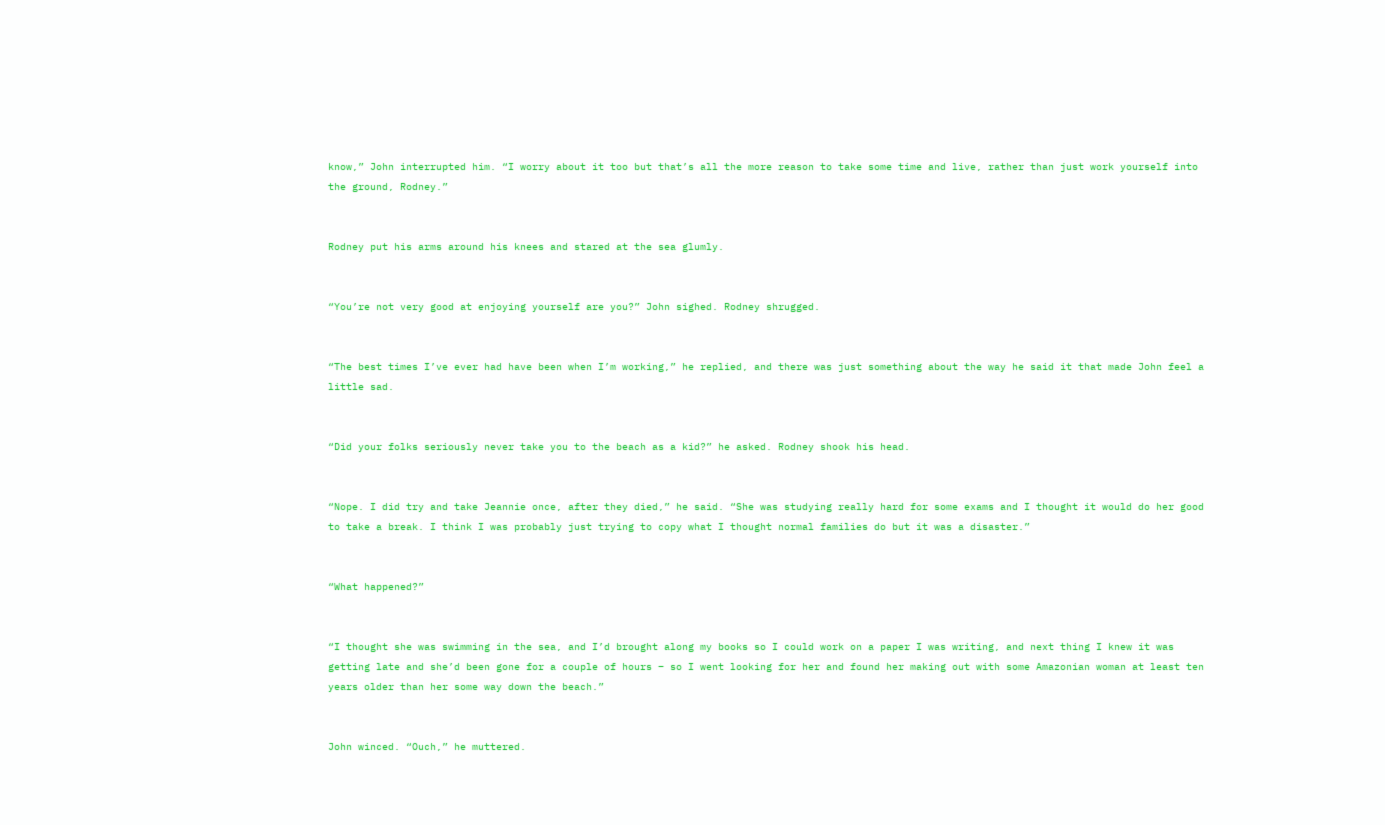know,” John interrupted him. “I worry about it too but that’s all the more reason to take some time and live, rather than just work yourself into the ground, Rodney.”


Rodney put his arms around his knees and stared at the sea glumly.


“You’re not very good at enjoying yourself are you?” John sighed. Rodney shrugged.


“The best times I’ve ever had have been when I’m working,” he replied, and there was just something about the way he said it that made John feel a little sad.


“Did your folks seriously never take you to the beach as a kid?” he asked. Rodney shook his head.


“Nope. I did try and take Jeannie once, after they died,” he said. “She was studying really hard for some exams and I thought it would do her good to take a break. I think I was probably just trying to copy what I thought normal families do but it was a disaster.”


“What happened?”


“I thought she was swimming in the sea, and I’d brought along my books so I could work on a paper I was writing, and next thing I knew it was getting late and she’d been gone for a couple of hours – so I went looking for her and found her making out with some Amazonian woman at least ten years older than her some way down the beach.”


John winced. “Ouch,” he muttered.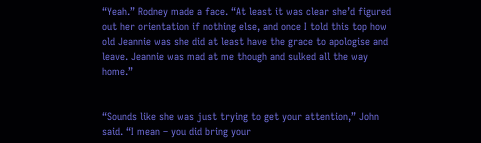“Yeah.” Rodney made a face. “At least it was clear she’d figured out her orientation if nothing else, and once I told this top how old Jeannie was she did at least have the grace to apologise and leave. Jeannie was mad at me though and sulked all the way home.”


“Sounds like she was just trying to get your attention,” John said. “I mean – you did bring your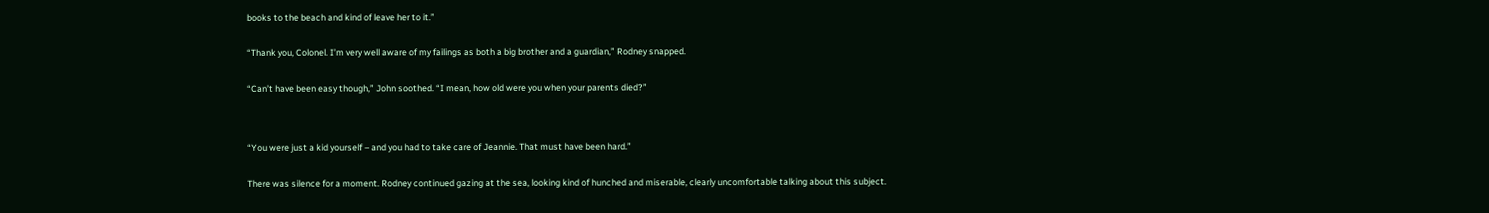books to the beach and kind of leave her to it.”


“Thank you, Colonel. I’m very well aware of my failings as both a big brother and a guardian,” Rodney snapped.


“Can’t have been easy though,” John soothed. “I mean, how old were you when your parents died?”




“You were just a kid yourself – and you had to take care of Jeannie. That must have been hard.”


There was silence for a moment. Rodney continued gazing at the sea, looking kind of hunched and miserable, clearly uncomfortable talking about this subject.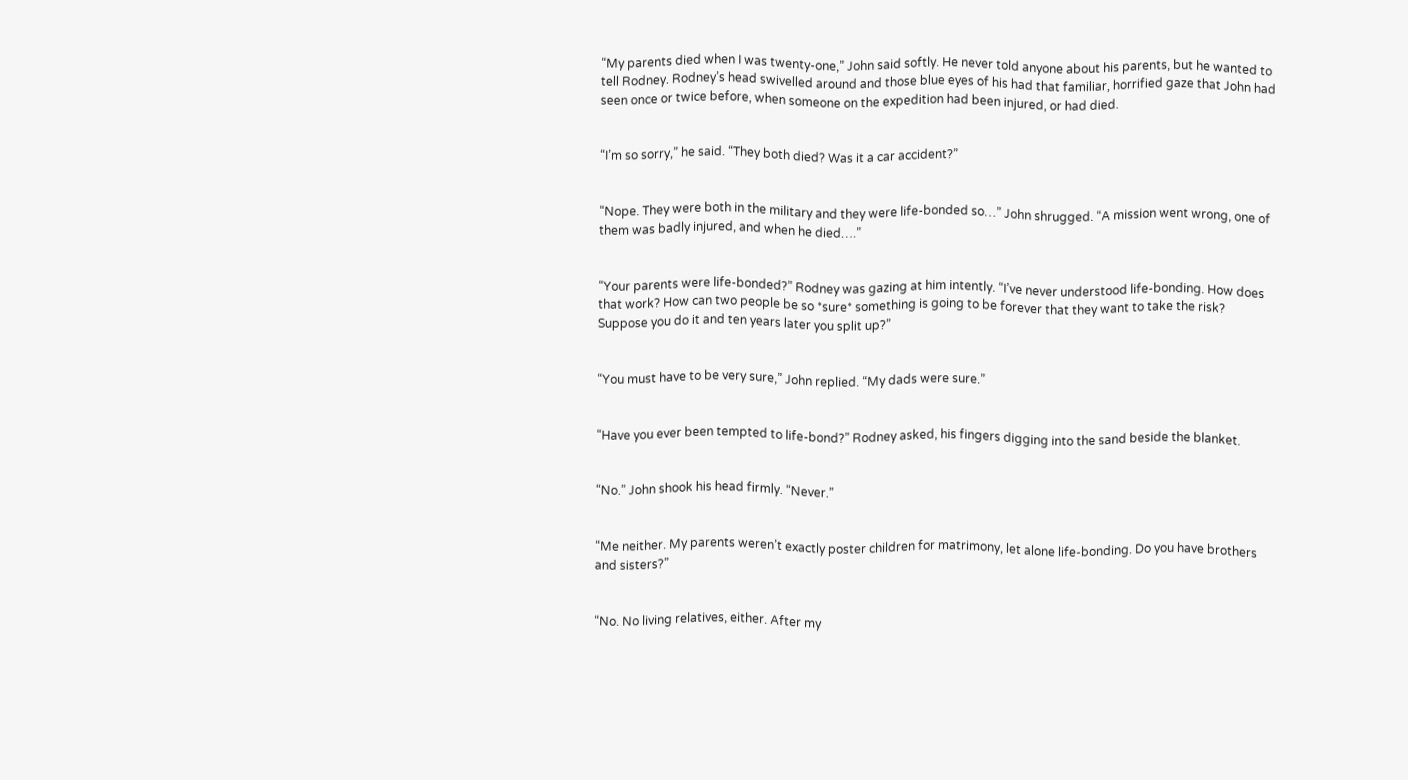“My parents died when I was twenty-one,” John said softly. He never told anyone about his parents, but he wanted to tell Rodney. Rodney’s head swivelled around and those blue eyes of his had that familiar, horrified gaze that John had seen once or twice before, when someone on the expedition had been injured, or had died.


“I’m so sorry,” he said. “They both died? Was it a car accident?”


“Nope. They were both in the military and they were life-bonded so…” John shrugged. “A mission went wrong, one of them was badly injured, and when he died….”


“Your parents were life-bonded?” Rodney was gazing at him intently. “I’ve never understood life-bonding. How does that work? How can two people be so *sure* something is going to be forever that they want to take the risk? Suppose you do it and ten years later you split up?”


“You must have to be very sure,” John replied. “My dads were sure.”


“Have you ever been tempted to life-bond?” Rodney asked, his fingers digging into the sand beside the blanket.


“No.” John shook his head firmly. “Never.”


“Me neither. My parents weren’t exactly poster children for matrimony, let alone life-bonding. Do you have brothers and sisters?”


“No. No living relatives, either. After my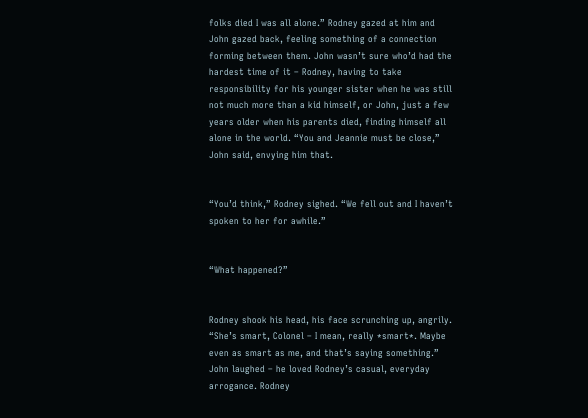folks died I was all alone.” Rodney gazed at him and John gazed back, feeling something of a connection forming between them. John wasn’t sure who’d had the hardest time of it – Rodney, having to take responsibility for his younger sister when he was still not much more than a kid himself, or John, just a few years older when his parents died, finding himself all alone in the world. “You and Jeannie must be close,” John said, envying him that.


“You’d think,” Rodney sighed. “We fell out and I haven’t spoken to her for awhile.”


“What happened?”


Rodney shook his head, his face scrunching up, angrily. “She’s smart, Colonel – I mean, really *smart*. Maybe even as smart as me, and that’s saying something.” John laughed – he loved Rodney’s casual, everyday arrogance. Rodney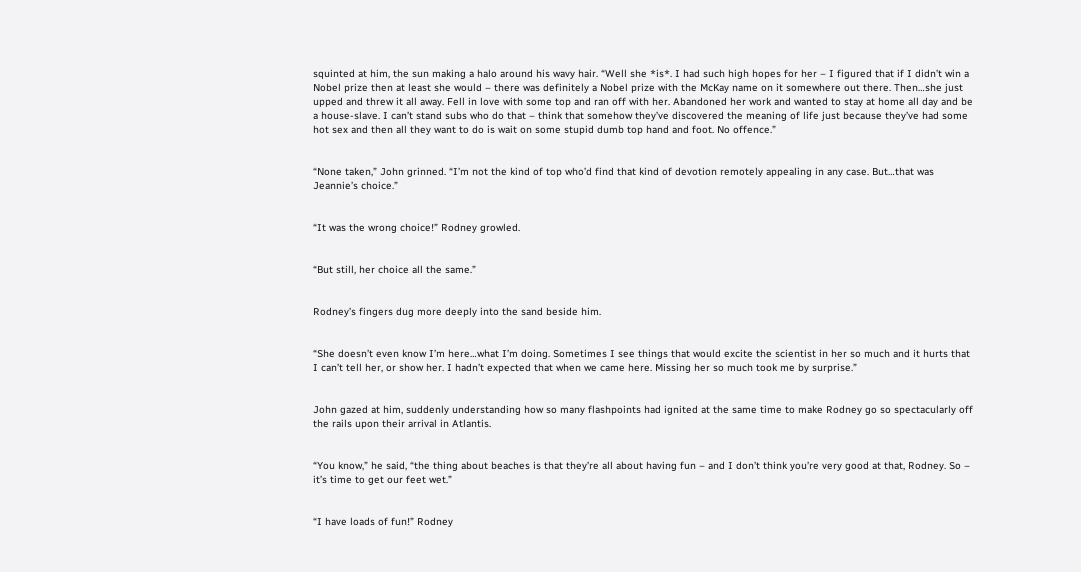squinted at him, the sun making a halo around his wavy hair. “Well she *is*. I had such high hopes for her – I figured that if I didn’t win a Nobel prize then at least she would – there was definitely a Nobel prize with the McKay name on it somewhere out there. Then…she just upped and threw it all away. Fell in love with some top and ran off with her. Abandoned her work and wanted to stay at home all day and be a house-slave. I can’t stand subs who do that – think that somehow they’ve discovered the meaning of life just because they’ve had some hot sex and then all they want to do is wait on some stupid dumb top hand and foot. No offence.”


“None taken,” John grinned. “I’m not the kind of top who’d find that kind of devotion remotely appealing in any case. But…that was Jeannie’s choice.”


“It was the wrong choice!” Rodney growled.


“But still, her choice all the same.”


Rodney’s fingers dug more deeply into the sand beside him.


“She doesn’t even know I’m here…what I’m doing. Sometimes I see things that would excite the scientist in her so much and it hurts that I can’t tell her, or show her. I hadn’t expected that when we came here. Missing her so much took me by surprise.”


John gazed at him, suddenly understanding how so many flashpoints had ignited at the same time to make Rodney go so spectacularly off the rails upon their arrival in Atlantis.


“You know,” he said, “the thing about beaches is that they’re all about having fun – and I don’t think you’re very good at that, Rodney. So – it’s time to get our feet wet.”


“I have loads of fun!” Rodney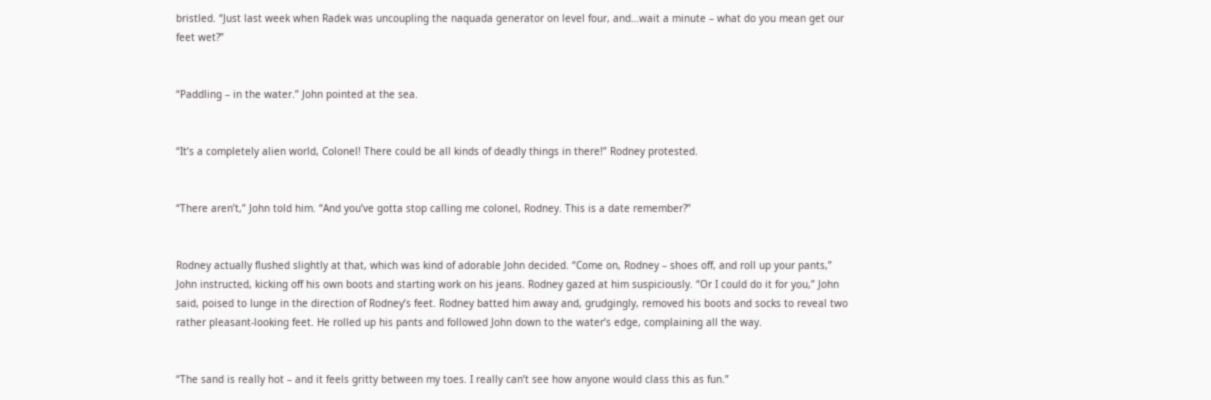bristled. “Just last week when Radek was uncoupling the naquada generator on level four, and…wait a minute – what do you mean get our feet wet?”


“Paddling – in the water.” John pointed at the sea.


“It’s a completely alien world, Colonel! There could be all kinds of deadly things in there!” Rodney protested.


“There aren’t,” John told him. “And you’ve gotta stop calling me colonel, Rodney. This is a date remember?”


Rodney actually flushed slightly at that, which was kind of adorable John decided. “Come on, Rodney – shoes off, and roll up your pants,” John instructed, kicking off his own boots and starting work on his jeans. Rodney gazed at him suspiciously. “Or I could do it for you,” John said, poised to lunge in the direction of Rodney’s feet. Rodney batted him away and, grudgingly, removed his boots and socks to reveal two rather pleasant-looking feet. He rolled up his pants and followed John down to the water’s edge, complaining all the way.


“The sand is really hot – and it feels gritty between my toes. I really can’t see how anyone would class this as fun.”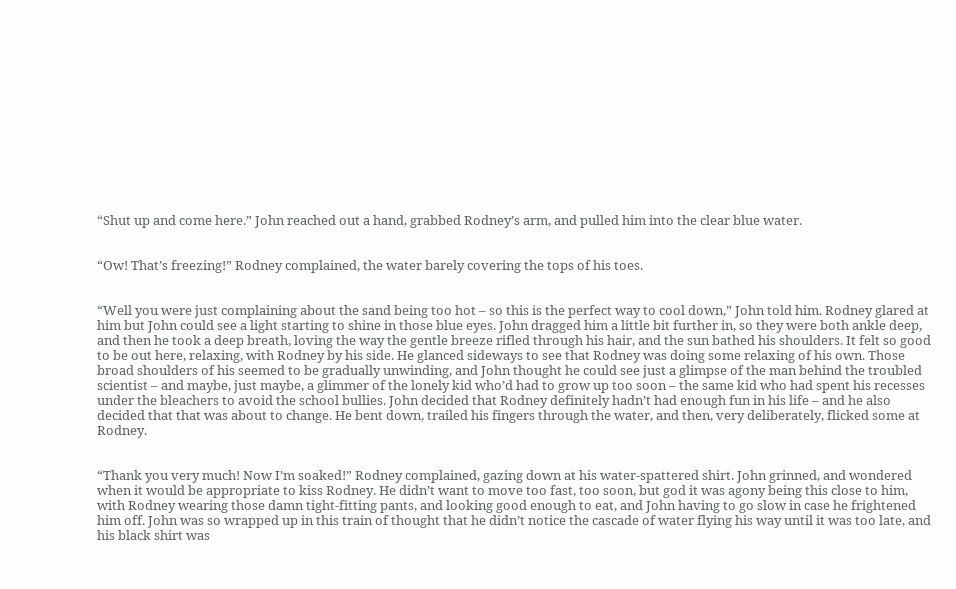“Shut up and come here.” John reached out a hand, grabbed Rodney’s arm, and pulled him into the clear blue water.


“Ow! That’s freezing!” Rodney complained, the water barely covering the tops of his toes.


“Well you were just complaining about the sand being too hot – so this is the perfect way to cool down,” John told him. Rodney glared at him but John could see a light starting to shine in those blue eyes. John dragged him a little bit further in, so they were both ankle deep, and then he took a deep breath, loving the way the gentle breeze rifled through his hair, and the sun bathed his shoulders. It felt so good to be out here, relaxing, with Rodney by his side. He glanced sideways to see that Rodney was doing some relaxing of his own. Those broad shoulders of his seemed to be gradually unwinding, and John thought he could see just a glimpse of the man behind the troubled scientist – and maybe, just maybe, a glimmer of the lonely kid who’d had to grow up too soon – the same kid who had spent his recesses under the bleachers to avoid the school bullies. John decided that Rodney definitely hadn’t had enough fun in his life – and he also decided that that was about to change. He bent down, trailed his fingers through the water, and then, very deliberately, flicked some at Rodney.


“Thank you very much! Now I’m soaked!” Rodney complained, gazing down at his water-spattered shirt. John grinned, and wondered when it would be appropriate to kiss Rodney. He didn’t want to move too fast, too soon, but god it was agony being this close to him, with Rodney wearing those damn tight-fitting pants, and looking good enough to eat, and John having to go slow in case he frightened him off. John was so wrapped up in this train of thought that he didn’t notice the cascade of water flying his way until it was too late, and his black shirt was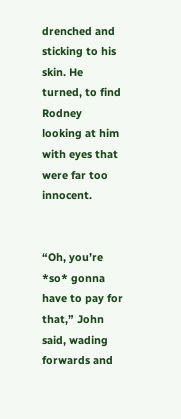drenched and sticking to his skin. He turned, to find Rodney looking at him with eyes that were far too innocent.


“Oh, you’re *so* gonna have to pay for that,” John said, wading forwards and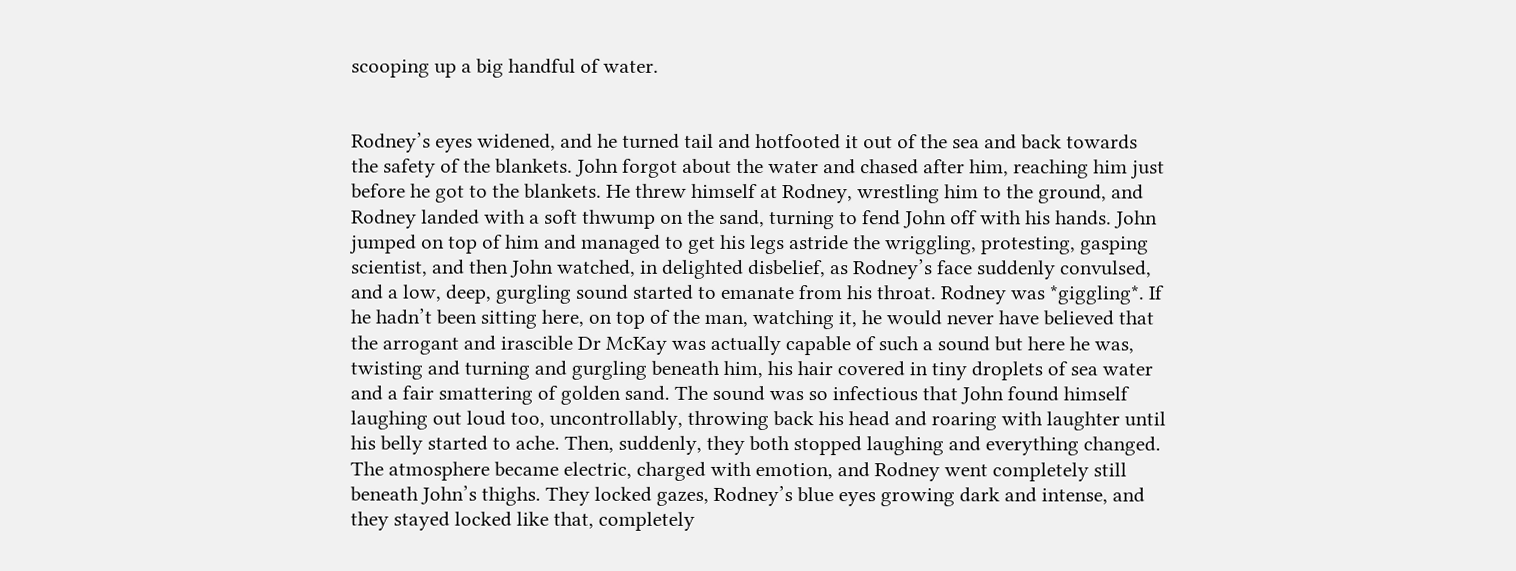scooping up a big handful of water.


Rodney’s eyes widened, and he turned tail and hotfooted it out of the sea and back towards the safety of the blankets. John forgot about the water and chased after him, reaching him just before he got to the blankets. He threw himself at Rodney, wrestling him to the ground, and Rodney landed with a soft thwump on the sand, turning to fend John off with his hands. John jumped on top of him and managed to get his legs astride the wriggling, protesting, gasping scientist, and then John watched, in delighted disbelief, as Rodney’s face suddenly convulsed, and a low, deep, gurgling sound started to emanate from his throat. Rodney was *giggling*. If he hadn’t been sitting here, on top of the man, watching it, he would never have believed that the arrogant and irascible Dr McKay was actually capable of such a sound but here he was, twisting and turning and gurgling beneath him, his hair covered in tiny droplets of sea water and a fair smattering of golden sand. The sound was so infectious that John found himself laughing out loud too, uncontrollably, throwing back his head and roaring with laughter until his belly started to ache. Then, suddenly, they both stopped laughing and everything changed. The atmosphere became electric, charged with emotion, and Rodney went completely still beneath John’s thighs. They locked gazes, Rodney’s blue eyes growing dark and intense, and they stayed locked like that, completely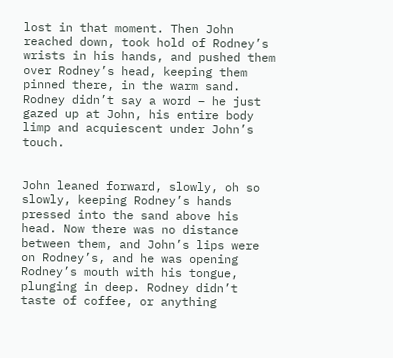lost in that moment. Then John reached down, took hold of Rodney’s wrists in his hands, and pushed them over Rodney’s head, keeping them pinned there, in the warm sand. Rodney didn’t say a word – he just gazed up at John, his entire body limp and acquiescent under John’s touch.


John leaned forward, slowly, oh so slowly, keeping Rodney’s hands pressed into the sand above his head. Now there was no distance between them, and John’s lips were on Rodney’s, and he was opening Rodney’s mouth with his tongue, plunging in deep. Rodney didn’t taste of coffee, or anything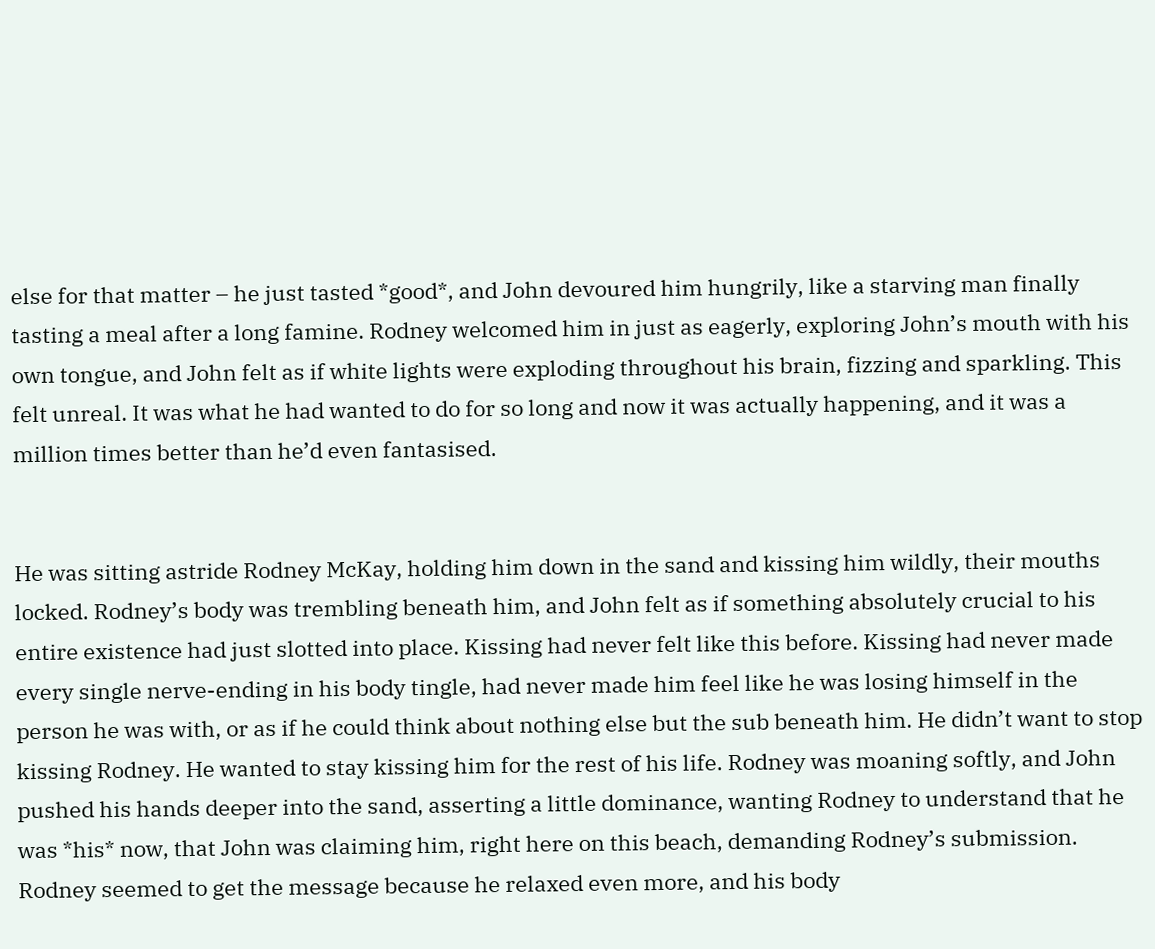else for that matter – he just tasted *good*, and John devoured him hungrily, like a starving man finally tasting a meal after a long famine. Rodney welcomed him in just as eagerly, exploring John’s mouth with his own tongue, and John felt as if white lights were exploding throughout his brain, fizzing and sparkling. This felt unreal. It was what he had wanted to do for so long and now it was actually happening, and it was a million times better than he’d even fantasised.


He was sitting astride Rodney McKay, holding him down in the sand and kissing him wildly, their mouths locked. Rodney’s body was trembling beneath him, and John felt as if something absolutely crucial to his entire existence had just slotted into place. Kissing had never felt like this before. Kissing had never made every single nerve-ending in his body tingle, had never made him feel like he was losing himself in the person he was with, or as if he could think about nothing else but the sub beneath him. He didn’t want to stop kissing Rodney. He wanted to stay kissing him for the rest of his life. Rodney was moaning softly, and John pushed his hands deeper into the sand, asserting a little dominance, wanting Rodney to understand that he was *his* now, that John was claiming him, right here on this beach, demanding Rodney’s submission. Rodney seemed to get the message because he relaxed even more, and his body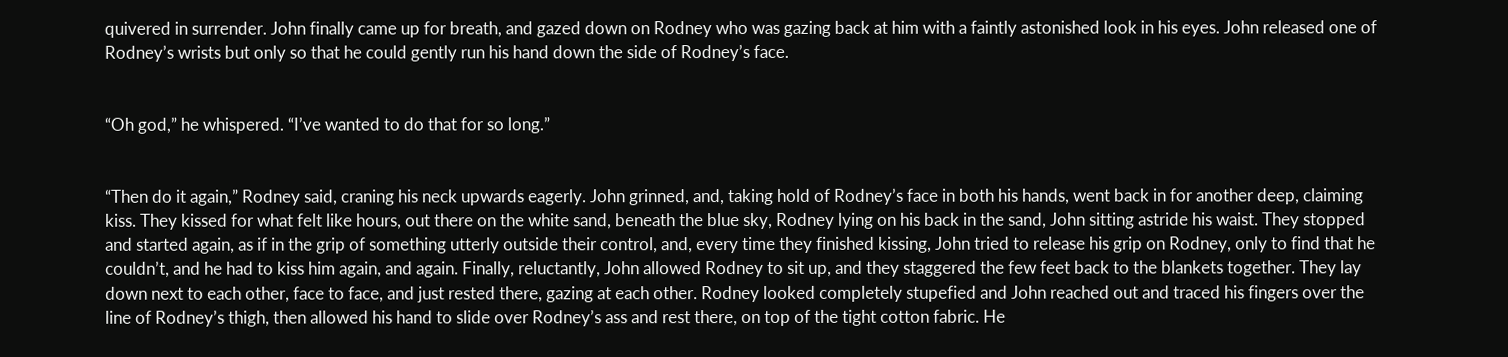quivered in surrender. John finally came up for breath, and gazed down on Rodney who was gazing back at him with a faintly astonished look in his eyes. John released one of Rodney’s wrists but only so that he could gently run his hand down the side of Rodney’s face.


“Oh god,” he whispered. “I’ve wanted to do that for so long.”


“Then do it again,” Rodney said, craning his neck upwards eagerly. John grinned, and, taking hold of Rodney’s face in both his hands, went back in for another deep, claiming kiss. They kissed for what felt like hours, out there on the white sand, beneath the blue sky, Rodney lying on his back in the sand, John sitting astride his waist. They stopped and started again, as if in the grip of something utterly outside their control, and, every time they finished kissing, John tried to release his grip on Rodney, only to find that he couldn’t, and he had to kiss him again, and again. Finally, reluctantly, John allowed Rodney to sit up, and they staggered the few feet back to the blankets together. They lay down next to each other, face to face, and just rested there, gazing at each other. Rodney looked completely stupefied and John reached out and traced his fingers over the line of Rodney’s thigh, then allowed his hand to slide over Rodney’s ass and rest there, on top of the tight cotton fabric. He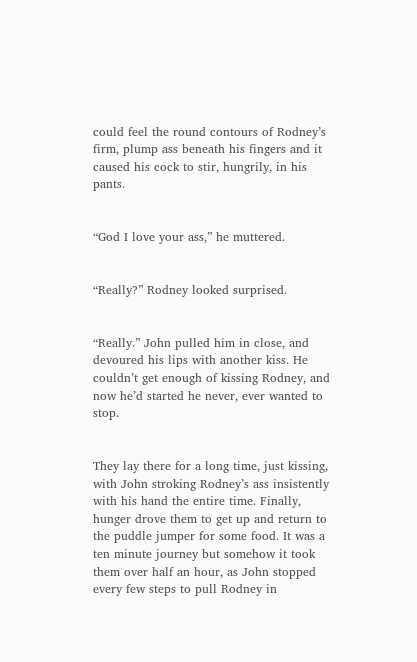could feel the round contours of Rodney’s firm, plump ass beneath his fingers and it caused his cock to stir, hungrily, in his pants.


“God I love your ass,” he muttered.


“Really?” Rodney looked surprised.


“Really.” John pulled him in close, and devoured his lips with another kiss. He couldn’t get enough of kissing Rodney, and now he’d started he never, ever wanted to stop.


They lay there for a long time, just kissing, with John stroking Rodney’s ass insistently with his hand the entire time. Finally, hunger drove them to get up and return to the puddle jumper for some food. It was a ten minute journey but somehow it took them over half an hour, as John stopped every few steps to pull Rodney in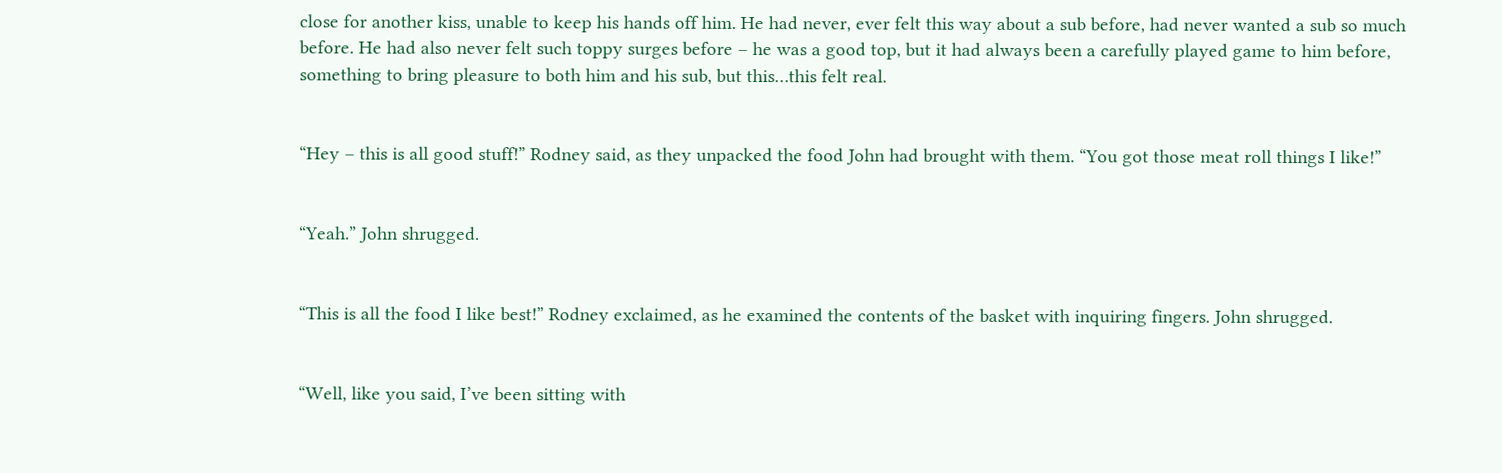close for another kiss, unable to keep his hands off him. He had never, ever felt this way about a sub before, had never wanted a sub so much before. He had also never felt such toppy surges before – he was a good top, but it had always been a carefully played game to him before, something to bring pleasure to both him and his sub, but this…this felt real.


“Hey – this is all good stuff!” Rodney said, as they unpacked the food John had brought with them. “You got those meat roll things I like!”


“Yeah.” John shrugged.


“This is all the food I like best!” Rodney exclaimed, as he examined the contents of the basket with inquiring fingers. John shrugged.


“Well, like you said, I’ve been sitting with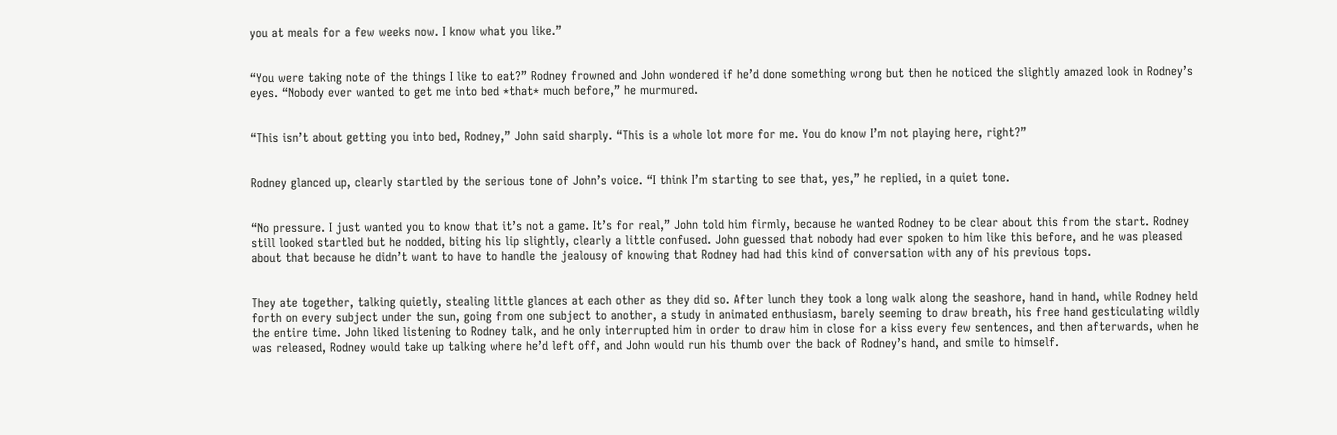you at meals for a few weeks now. I know what you like.”


“You were taking note of the things I like to eat?” Rodney frowned and John wondered if he’d done something wrong but then he noticed the slightly amazed look in Rodney’s eyes. “Nobody ever wanted to get me into bed *that* much before,” he murmured.


“This isn’t about getting you into bed, Rodney,” John said sharply. “This is a whole lot more for me. You do know I’m not playing here, right?”


Rodney glanced up, clearly startled by the serious tone of John’s voice. “I think I’m starting to see that, yes,” he replied, in a quiet tone.


“No pressure. I just wanted you to know that it’s not a game. It’s for real,” John told him firmly, because he wanted Rodney to be clear about this from the start. Rodney still looked startled but he nodded, biting his lip slightly, clearly a little confused. John guessed that nobody had ever spoken to him like this before, and he was pleased about that because he didn’t want to have to handle the jealousy of knowing that Rodney had had this kind of conversation with any of his previous tops.


They ate together, talking quietly, stealing little glances at each other as they did so. After lunch they took a long walk along the seashore, hand in hand, while Rodney held forth on every subject under the sun, going from one subject to another, a study in animated enthusiasm, barely seeming to draw breath, his free hand gesticulating wildly the entire time. John liked listening to Rodney talk, and he only interrupted him in order to draw him in close for a kiss every few sentences, and then afterwards, when he was released, Rodney would take up talking where he’d left off, and John would run his thumb over the back of Rodney’s hand, and smile to himself.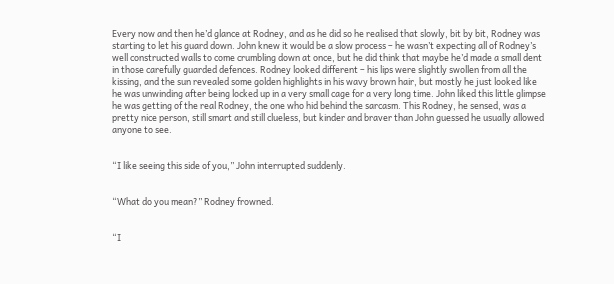Every now and then he’d glance at Rodney, and as he did so he realised that slowly, bit by bit, Rodney was starting to let his guard down. John knew it would be a slow process – he wasn’t expecting all of Rodney’s well constructed walls to come crumbling down at once, but he did think that maybe he’d made a small dent in those carefully guarded defences. Rodney looked different – his lips were slightly swollen from all the kissing, and the sun revealed some golden highlights in his wavy brown hair, but mostly he just looked like he was unwinding after being locked up in a very small cage for a very long time. John liked this little glimpse he was getting of the real Rodney, the one who hid behind the sarcasm. This Rodney, he sensed, was a pretty nice person, still smart and still clueless, but kinder and braver than John guessed he usually allowed anyone to see.


“I like seeing this side of you,” John interrupted suddenly.


“What do you mean?” Rodney frowned.


“I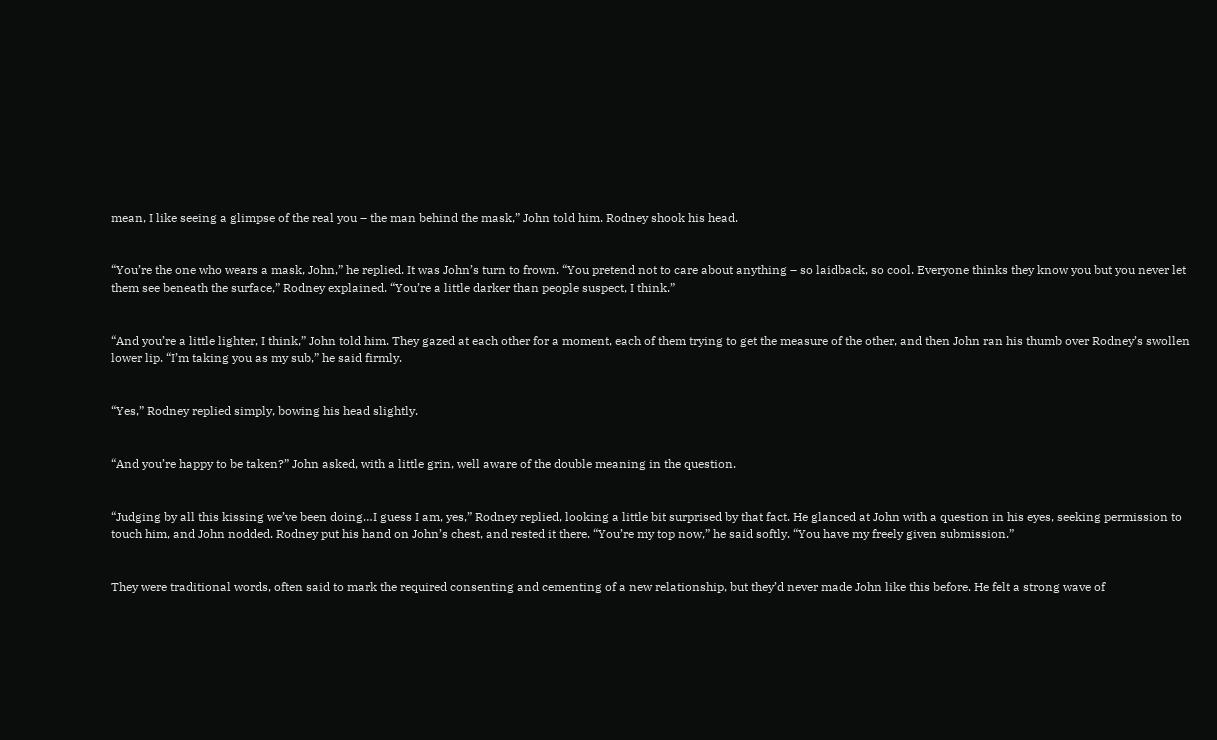mean, I like seeing a glimpse of the real you – the man behind the mask,” John told him. Rodney shook his head.


“You’re the one who wears a mask, John,” he replied. It was John’s turn to frown. “You pretend not to care about anything – so laidback, so cool. Everyone thinks they know you but you never let them see beneath the surface,” Rodney explained. “You’re a little darker than people suspect, I think.”


“And you’re a little lighter, I think,” John told him. They gazed at each other for a moment, each of them trying to get the measure of the other, and then John ran his thumb over Rodney’s swollen lower lip. “I’m taking you as my sub,” he said firmly.


“Yes,” Rodney replied simply, bowing his head slightly.


“And you’re happy to be taken?” John asked, with a little grin, well aware of the double meaning in the question.


“Judging by all this kissing we’ve been doing…I guess I am, yes,” Rodney replied, looking a little bit surprised by that fact. He glanced at John with a question in his eyes, seeking permission to touch him, and John nodded. Rodney put his hand on John’s chest, and rested it there. “You’re my top now,” he said softly. “You have my freely given submission.”


They were traditional words, often said to mark the required consenting and cementing of a new relationship, but they’d never made John like this before. He felt a strong wave of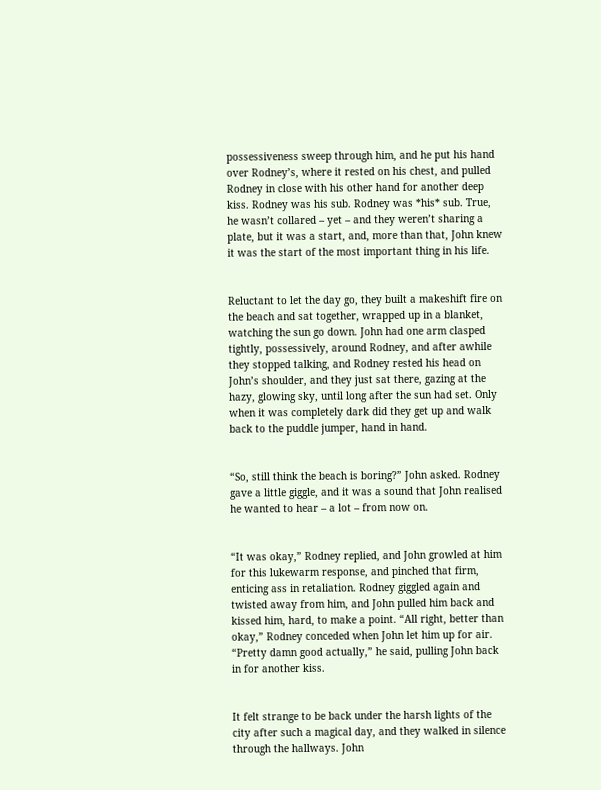possessiveness sweep through him, and he put his hand over Rodney’s, where it rested on his chest, and pulled Rodney in close with his other hand for another deep kiss. Rodney was his sub. Rodney was *his* sub. True, he wasn’t collared – yet – and they weren’t sharing a plate, but it was a start, and, more than that, John knew it was the start of the most important thing in his life.


Reluctant to let the day go, they built a makeshift fire on the beach and sat together, wrapped up in a blanket, watching the sun go down. John had one arm clasped tightly, possessively, around Rodney, and after awhile they stopped talking, and Rodney rested his head on John’s shoulder, and they just sat there, gazing at the hazy, glowing sky, until long after the sun had set. Only when it was completely dark did they get up and walk back to the puddle jumper, hand in hand.


“So, still think the beach is boring?” John asked. Rodney gave a little giggle, and it was a sound that John realised he wanted to hear – a lot – from now on.


“It was okay,” Rodney replied, and John growled at him for this lukewarm response, and pinched that firm, enticing ass in retaliation. Rodney giggled again and twisted away from him, and John pulled him back and kissed him, hard, to make a point. “All right, better than okay,” Rodney conceded when John let him up for air. “Pretty damn good actually,” he said, pulling John back in for another kiss.


It felt strange to be back under the harsh lights of the city after such a magical day, and they walked in silence through the hallways. John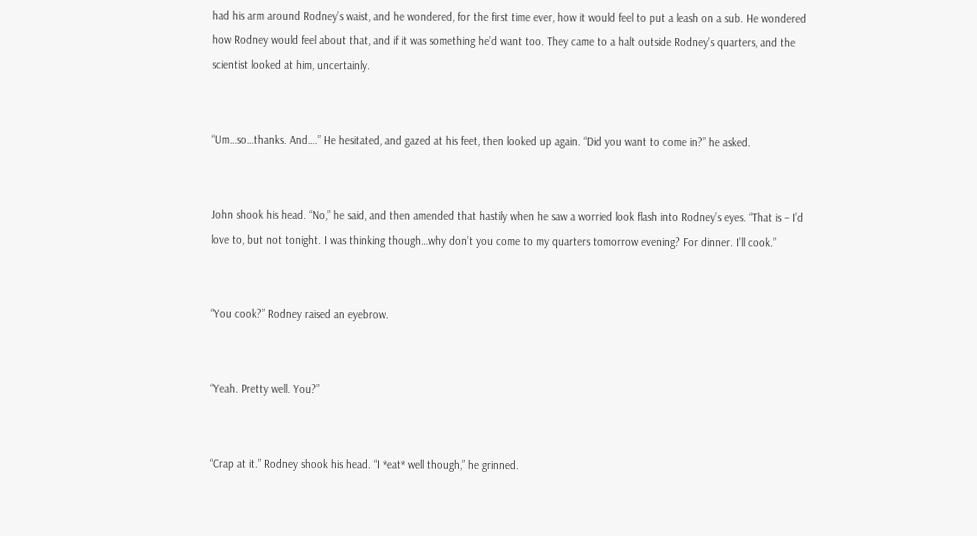had his arm around Rodney’s waist, and he wondered, for the first time ever, how it would feel to put a leash on a sub. He wondered how Rodney would feel about that, and if it was something he’d want too. They came to a halt outside Rodney’s quarters, and the scientist looked at him, uncertainly.


“Um…so…thanks. And….” He hesitated, and gazed at his feet, then looked up again. “Did you want to come in?” he asked.


John shook his head. “No,” he said, and then amended that hastily when he saw a worried look flash into Rodney’s eyes. “That is – I’d love to, but not tonight. I was thinking though…why don’t you come to my quarters tomorrow evening? For dinner. I’ll cook.”


“You cook?” Rodney raised an eyebrow.


“Yeah. Pretty well. You?”


“Crap at it.” Rodney shook his head. “I *eat* well though,” he grinned.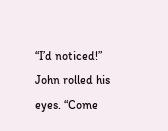“I’d noticed!” John rolled his eyes. “Come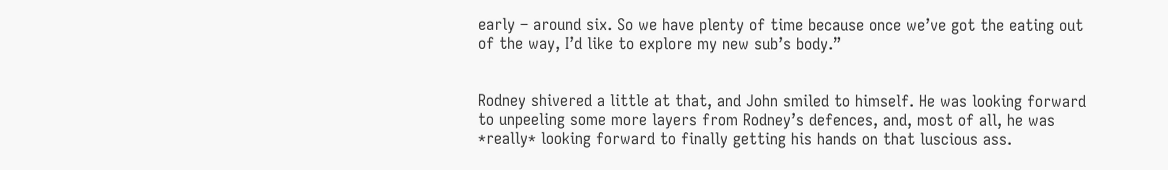early – around six. So we have plenty of time because once we’ve got the eating out of the way, I’d like to explore my new sub’s body.”


Rodney shivered a little at that, and John smiled to himself. He was looking forward to unpeeling some more layers from Rodney’s defences, and, most of all, he was *really* looking forward to finally getting his hands on that luscious ass.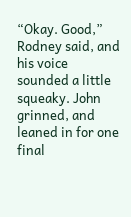“Okay. Good,” Rodney said, and his voice sounded a little squeaky. John grinned, and leaned in for one final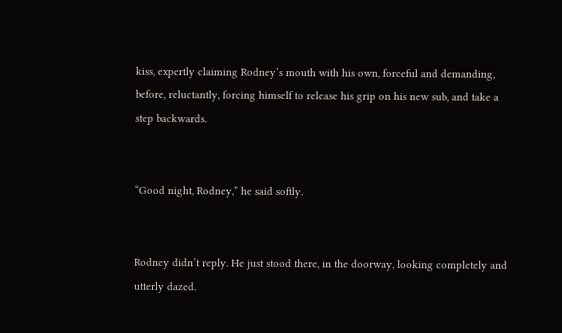kiss, expertly claiming Rodney’s mouth with his own, forceful and demanding, before, reluctantly, forcing himself to release his grip on his new sub, and take a step backwards.


“Good night, Rodney,” he said softly.


Rodney didn’t reply. He just stood there, in the doorway, looking completely and utterly dazed.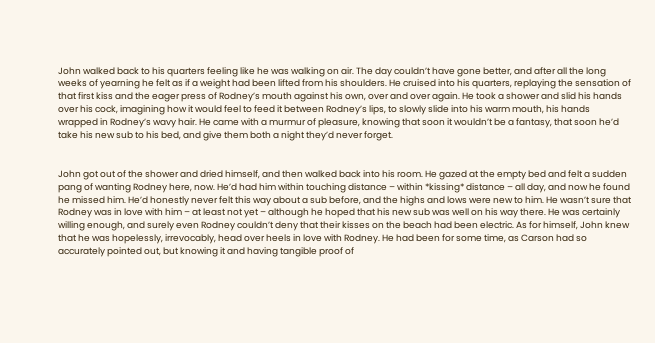John walked back to his quarters feeling like he was walking on air. The day couldn’t have gone better, and after all the long weeks of yearning he felt as if a weight had been lifted from his shoulders. He cruised into his quarters, replaying the sensation of that first kiss and the eager press of Rodney’s mouth against his own, over and over again. He took a shower and slid his hands over his cock, imagining how it would feel to feed it between Rodney’s lips, to slowly slide into his warm mouth, his hands wrapped in Rodney’s wavy hair. He came with a murmur of pleasure, knowing that soon it wouldn’t be a fantasy, that soon he’d take his new sub to his bed, and give them both a night they’d never forget.


John got out of the shower and dried himself, and then walked back into his room. He gazed at the empty bed and felt a sudden pang of wanting Rodney here, now. He’d had him within touching distance – within *kissing* distance – all day, and now he found he missed him. He’d honestly never felt this way about a sub before, and the highs and lows were new to him. He wasn’t sure that Rodney was in love with him – at least not yet – although he hoped that his new sub was well on his way there. He was certainly willing enough, and surely even Rodney couldn’t deny that their kisses on the beach had been electric. As for himself, John knew that he was hopelessly, irrevocably, head over heels in love with Rodney. He had been for some time, as Carson had so accurately pointed out, but knowing it and having tangible proof of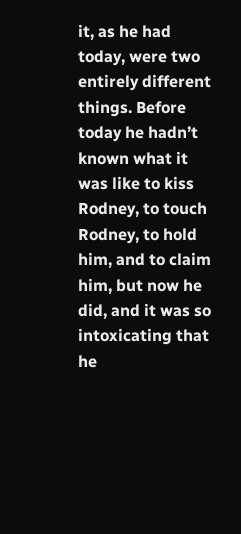it, as he had today, were two entirely different things. Before today he hadn’t known what it was like to kiss Rodney, to touch Rodney, to hold him, and to claim him, but now he did, and it was so intoxicating that he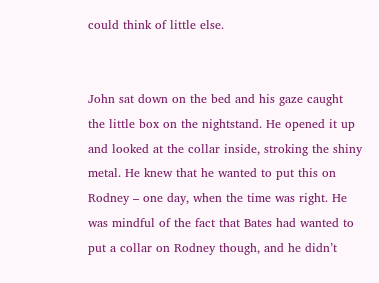could think of little else.


John sat down on the bed and his gaze caught the little box on the nightstand. He opened it up and looked at the collar inside, stroking the shiny metal. He knew that he wanted to put this on Rodney – one day, when the time was right. He was mindful of the fact that Bates had wanted to put a collar on Rodney though, and he didn’t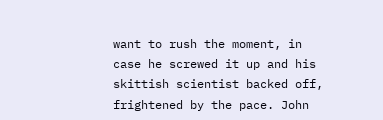want to rush the moment, in case he screwed it up and his skittish scientist backed off, frightened by the pace. John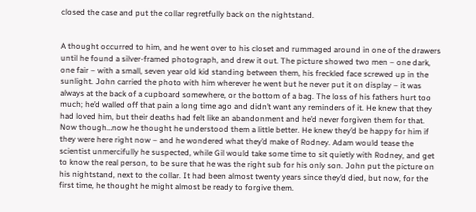closed the case and put the collar regretfully back on the nightstand.


A thought occurred to him, and he went over to his closet and rummaged around in one of the drawers until he found a silver-framed photograph, and drew it out. The picture showed two men – one dark, one fair – with a small, seven year old kid standing between them, his freckled face screwed up in the sunlight. John carried the photo with him wherever he went but he never put it on display – it was always at the back of a cupboard somewhere, or the bottom of a bag. The loss of his fathers hurt too much; he’d walled off that pain a long time ago and didn’t want any reminders of it. He knew that they had loved him, but their deaths had felt like an abandonment and he’d never forgiven them for that. Now though…now he thought he understood them a little better. He knew they’d be happy for him if they were here right now – and he wondered what they’d make of Rodney. Adam would tease the scientist unmercifully he suspected, while Gil would take some time to sit quietly with Rodney, and get to know the real person, to be sure that he was the right sub for his only son. John put the picture on his nightstand, next to the collar. It had been almost twenty years since they’d died, but now, for the first time, he thought he might almost be ready to forgive them.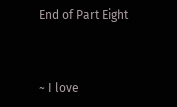End of Part Eight



~ I love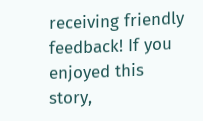receiving friendly feedback! If you enjoyed this story,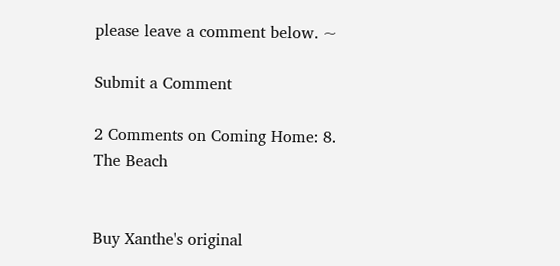please leave a comment below. ~

Submit a Comment

2 Comments on Coming Home: 8. The Beach


Buy Xanthe's original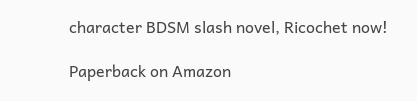character BDSM slash novel, Ricochet now!

Paperback on Amazon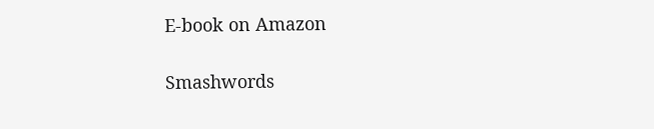E-book on Amazon

Smashwords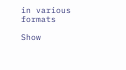in various formats

Show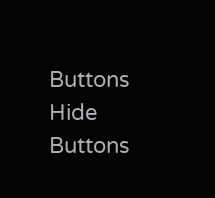Buttons
Hide Buttons